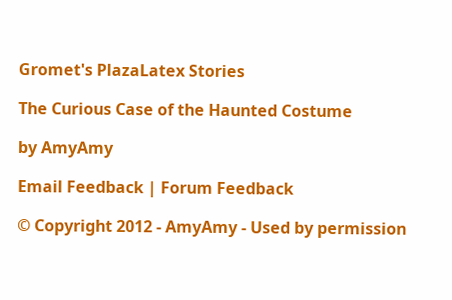Gromet's PlazaLatex Stories

The Curious Case of the Haunted Costume

by AmyAmy

Email Feedback | Forum Feedback

© Copyright 2012 - AmyAmy - Used by permission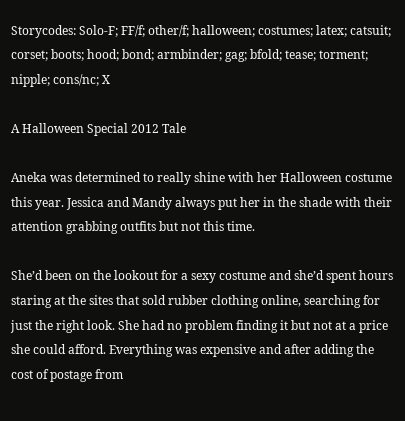Storycodes: Solo-F; FF/f; other/f; halloween; costumes; latex; catsuit; corset; boots; hood; bond; armbinder; gag; bfold; tease; torment; nipple; cons/nc; X

A Halloween Special 2012 Tale

Aneka was determined to really shine with her Halloween costume this year. Jessica and Mandy always put her in the shade with their attention grabbing outfits but not this time.

She’d been on the lookout for a sexy costume and she’d spent hours staring at the sites that sold rubber clothing online, searching for just the right look. She had no problem finding it but not at a price she could afford. Everything was expensive and after adding the cost of postage from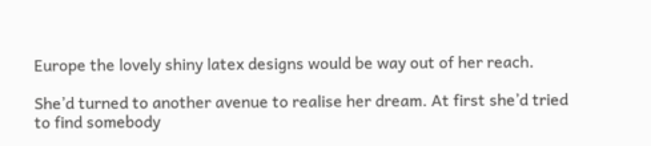Europe the lovely shiny latex designs would be way out of her reach.

She’d turned to another avenue to realise her dream. At first she’d tried to find somebody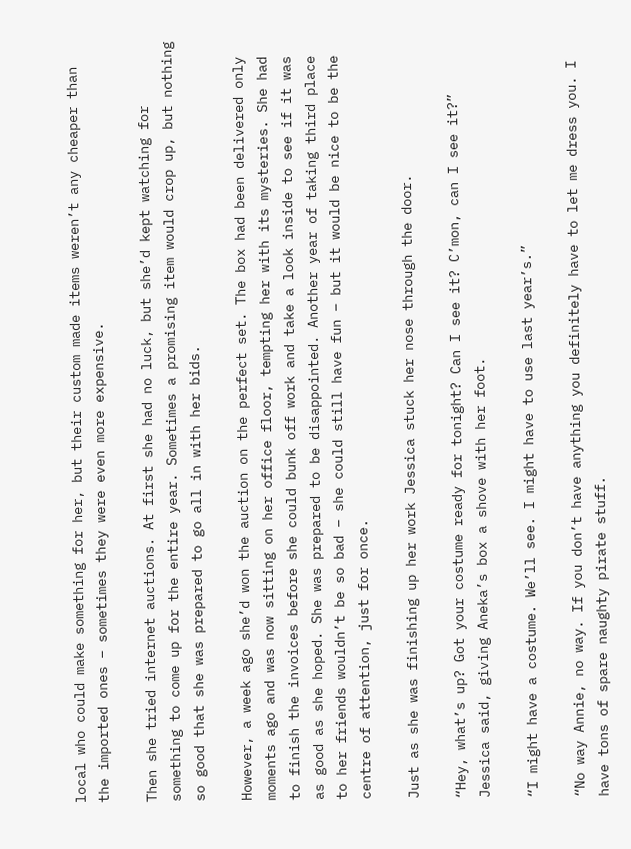local who could make something for her, but their custom made items weren’t any cheaper than the imported ones – sometimes they were even more expensive.

Then she tried internet auctions. At first she had no luck, but she’d kept watching for something to come up for the entire year. Sometimes a promising item would crop up, but nothing so good that she was prepared to go all in with her bids.

However, a week ago she’d won the auction on the perfect set. The box had been delivered only moments ago and was now sitting on her office floor, tempting her with its mysteries. She had to finish the invoices before she could bunk off work and take a look inside to see if it was as good as she hoped. She was prepared to be disappointed. Another year of taking third place to her friends wouldn’t be so bad – she could still have fun – but it would be nice to be the centre of attention, just for once.

Just as she was finishing up her work Jessica stuck her nose through the door.

“Hey, what’s up? Got your costume ready for tonight? Can I see it? C’mon, can I see it?” Jessica said, giving Aneka’s box a shove with her foot.

“I might have a costume. We’ll see. I might have to use last year’s.”

“No way Annie, no way. If you don’t have anything you definitely have to let me dress you. I have tons of spare naughty pirate stuff.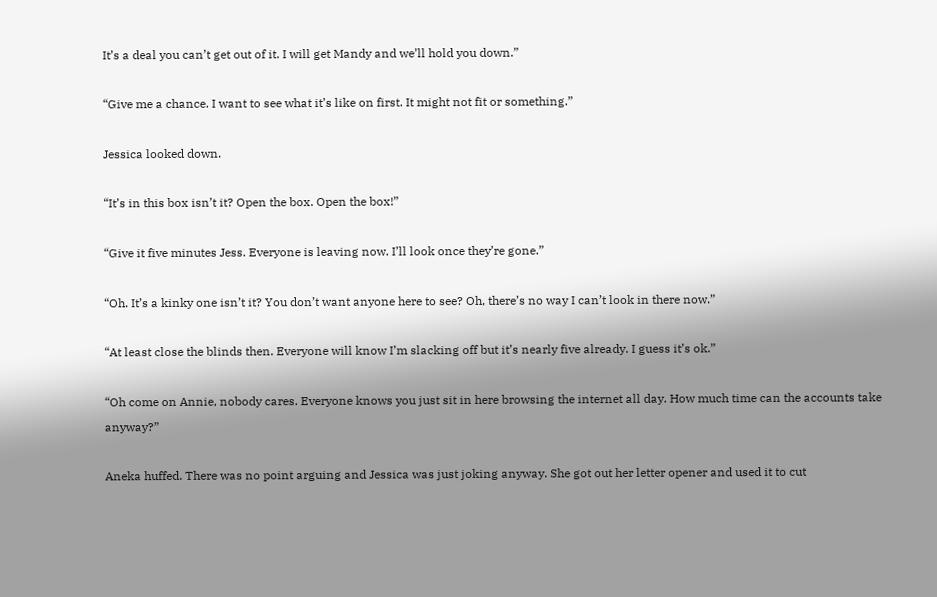It’s a deal you can’t get out of it. I will get Mandy and we’ll hold you down.”

“Give me a chance. I want to see what it’s like on first. It might not fit or something.”

Jessica looked down.

“It’s in this box isn’t it? Open the box. Open the box!”

“Give it five minutes Jess. Everyone is leaving now. I’ll look once they’re gone.”

“Oh. It’s a kinky one isn’t it? You don’t want anyone here to see? Oh, there’s no way I can’t look in there now.”

“At least close the blinds then. Everyone will know I’m slacking off but it’s nearly five already. I guess it’s ok.”

“Oh come on Annie, nobody cares. Everyone knows you just sit in here browsing the internet all day. How much time can the accounts take anyway?”

Aneka huffed. There was no point arguing and Jessica was just joking anyway. She got out her letter opener and used it to cut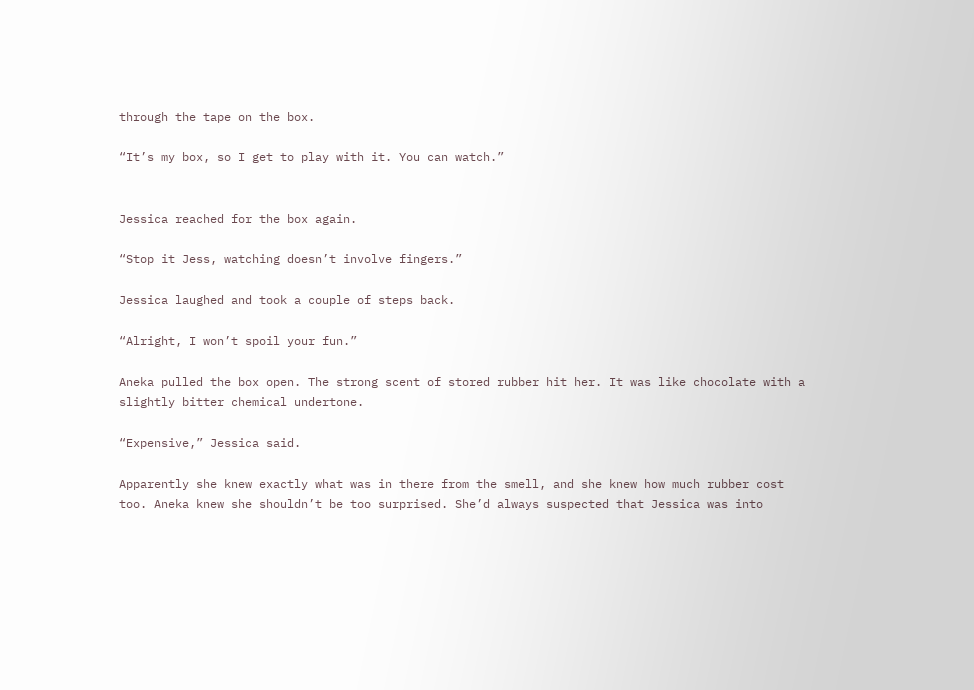through the tape on the box.

“It’s my box, so I get to play with it. You can watch.”


Jessica reached for the box again.

“Stop it Jess, watching doesn’t involve fingers.”

Jessica laughed and took a couple of steps back.

“Alright, I won’t spoil your fun.”

Aneka pulled the box open. The strong scent of stored rubber hit her. It was like chocolate with a slightly bitter chemical undertone.

“Expensive,” Jessica said.

Apparently she knew exactly what was in there from the smell, and she knew how much rubber cost too. Aneka knew she shouldn’t be too surprised. She’d always suspected that Jessica was into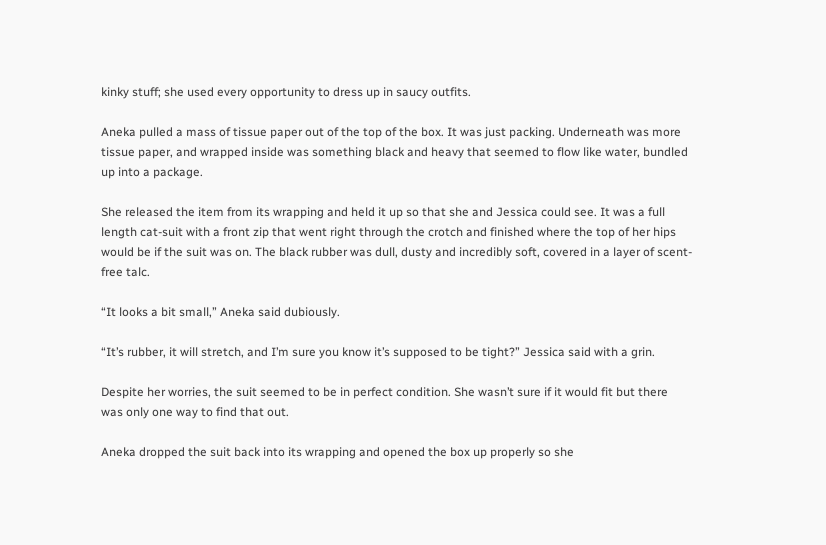kinky stuff; she used every opportunity to dress up in saucy outfits.

Aneka pulled a mass of tissue paper out of the top of the box. It was just packing. Underneath was more tissue paper, and wrapped inside was something black and heavy that seemed to flow like water, bundled up into a package.

She released the item from its wrapping and held it up so that she and Jessica could see. It was a full length cat-suit with a front zip that went right through the crotch and finished where the top of her hips would be if the suit was on. The black rubber was dull, dusty and incredibly soft, covered in a layer of scent-free talc.

“It looks a bit small,” Aneka said dubiously.

“It’s rubber, it will stretch, and I’m sure you know it’s supposed to be tight?” Jessica said with a grin.

Despite her worries, the suit seemed to be in perfect condition. She wasn’t sure if it would fit but there was only one way to find that out.

Aneka dropped the suit back into its wrapping and opened the box up properly so she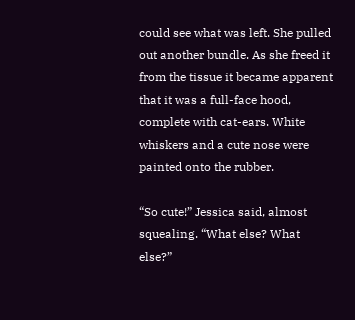could see what was left. She pulled out another bundle. As she freed it from the tissue it became apparent that it was a full-face hood, complete with cat-ears. White whiskers and a cute nose were painted onto the rubber.

“So cute!” Jessica said, almost squealing. “What else? What else?”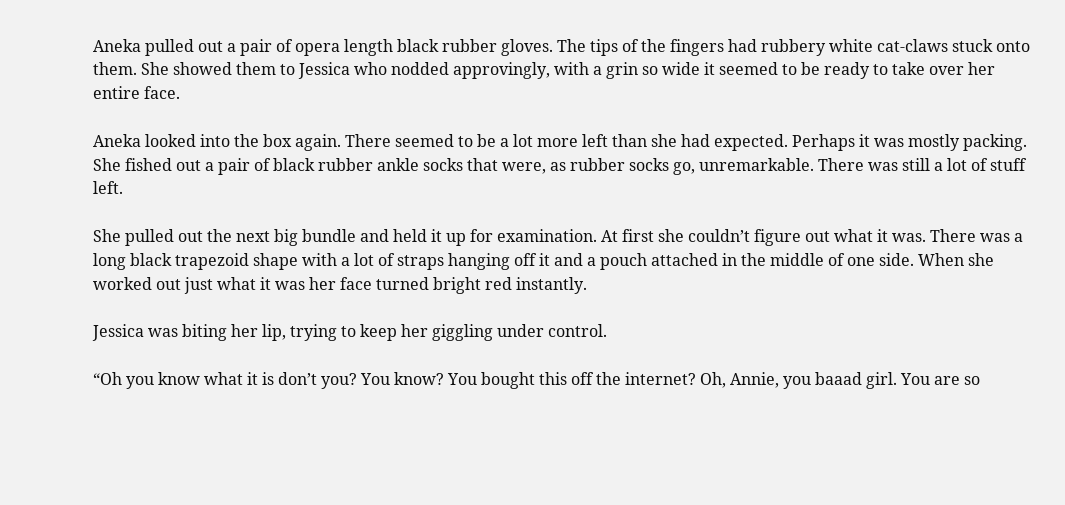Aneka pulled out a pair of opera length black rubber gloves. The tips of the fingers had rubbery white cat-claws stuck onto them. She showed them to Jessica who nodded approvingly, with a grin so wide it seemed to be ready to take over her entire face.

Aneka looked into the box again. There seemed to be a lot more left than she had expected. Perhaps it was mostly packing. She fished out a pair of black rubber ankle socks that were, as rubber socks go, unremarkable. There was still a lot of stuff left.

She pulled out the next big bundle and held it up for examination. At first she couldn’t figure out what it was. There was a long black trapezoid shape with a lot of straps hanging off it and a pouch attached in the middle of one side. When she worked out just what it was her face turned bright red instantly.

Jessica was biting her lip, trying to keep her giggling under control.

“Oh you know what it is don’t you? You know? You bought this off the internet? Oh, Annie, you baaad girl. You are so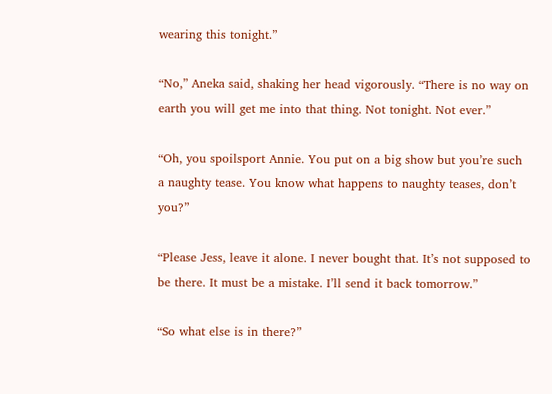wearing this tonight.”

“No,” Aneka said, shaking her head vigorously. “There is no way on earth you will get me into that thing. Not tonight. Not ever.”

“Oh, you spoilsport Annie. You put on a big show but you’re such a naughty tease. You know what happens to naughty teases, don’t you?”

“Please Jess, leave it alone. I never bought that. It’s not supposed to be there. It must be a mistake. I’ll send it back tomorrow.”

“So what else is in there?”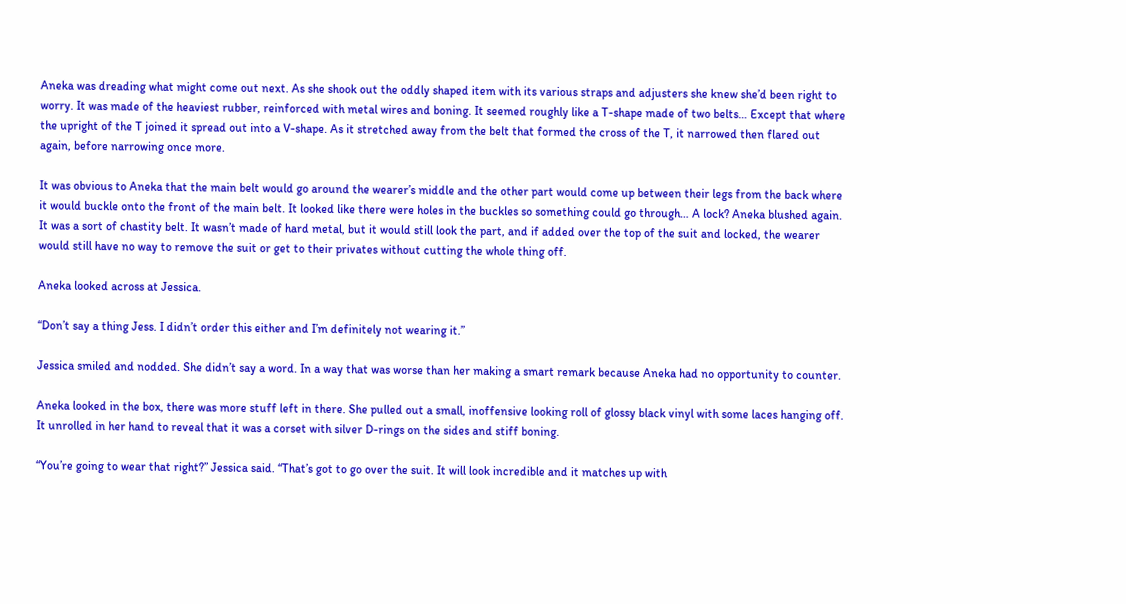Aneka was dreading what might come out next. As she shook out the oddly shaped item with its various straps and adjusters she knew she’d been right to worry. It was made of the heaviest rubber, reinforced with metal wires and boning. It seemed roughly like a T-shape made of two belts… Except that where the upright of the T joined it spread out into a V-shape. As it stretched away from the belt that formed the cross of the T, it narrowed then flared out again, before narrowing once more.

It was obvious to Aneka that the main belt would go around the wearer’s middle and the other part would come up between their legs from the back where it would buckle onto the front of the main belt. It looked like there were holes in the buckles so something could go through… A lock? Aneka blushed again. It was a sort of chastity belt. It wasn’t made of hard metal, but it would still look the part, and if added over the top of the suit and locked, the wearer would still have no way to remove the suit or get to their privates without cutting the whole thing off.

Aneka looked across at Jessica.

“Don’t say a thing Jess. I didn’t order this either and I’m definitely not wearing it.”

Jessica smiled and nodded. She didn’t say a word. In a way that was worse than her making a smart remark because Aneka had no opportunity to counter.

Aneka looked in the box, there was more stuff left in there. She pulled out a small, inoffensive looking roll of glossy black vinyl with some laces hanging off. It unrolled in her hand to reveal that it was a corset with silver D-rings on the sides and stiff boning.

“You’re going to wear that right?” Jessica said. “That’s got to go over the suit. It will look incredible and it matches up with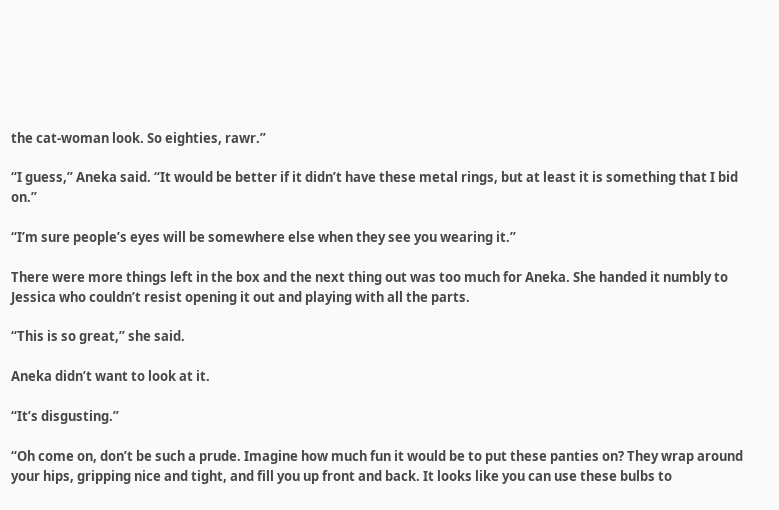the cat-woman look. So eighties, rawr.”

“I guess,” Aneka said. “It would be better if it didn’t have these metal rings, but at least it is something that I bid on.”

“I’m sure people’s eyes will be somewhere else when they see you wearing it.”

There were more things left in the box and the next thing out was too much for Aneka. She handed it numbly to Jessica who couldn’t resist opening it out and playing with all the parts.

“This is so great,” she said.

Aneka didn’t want to look at it.

“It’s disgusting.”

“Oh come on, don’t be such a prude. Imagine how much fun it would be to put these panties on? They wrap around your hips, gripping nice and tight, and fill you up front and back. It looks like you can use these bulbs to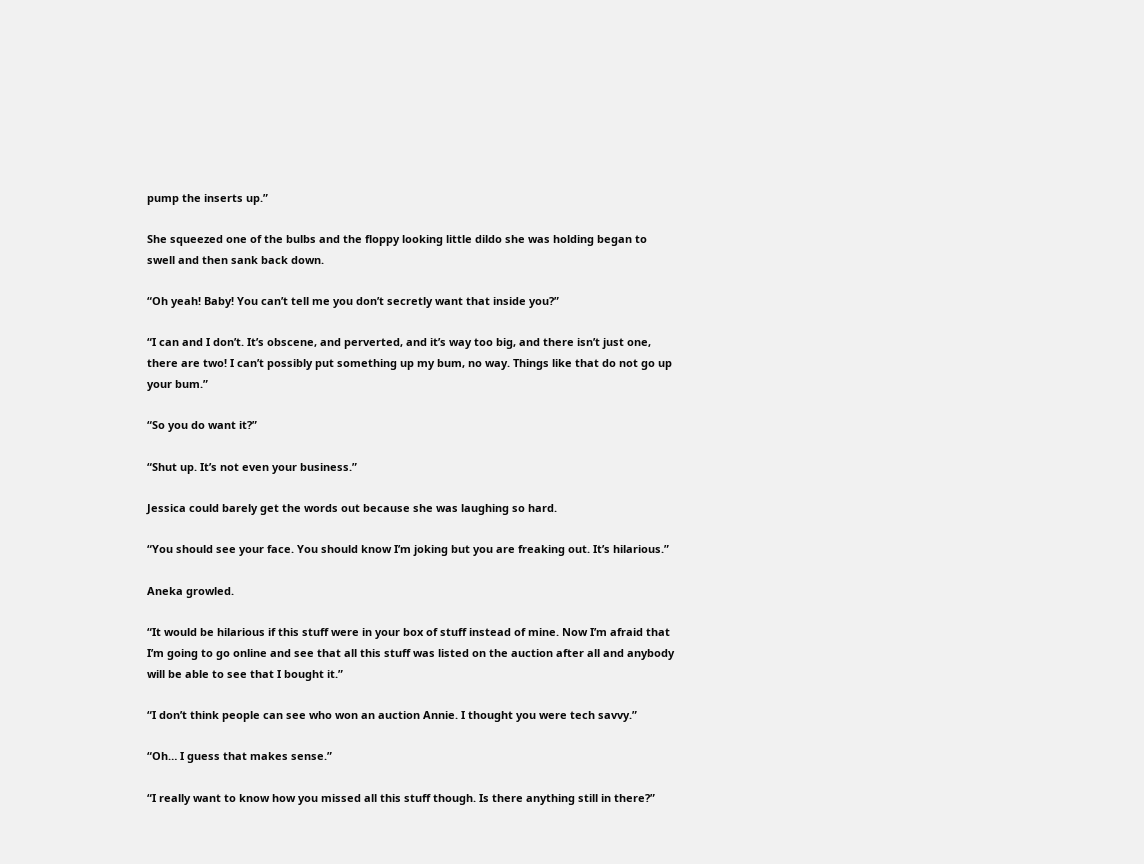pump the inserts up.”

She squeezed one of the bulbs and the floppy looking little dildo she was holding began to swell and then sank back down.

“Oh yeah! Baby! You can’t tell me you don’t secretly want that inside you?”

“I can and I don’t. It’s obscene, and perverted, and it’s way too big, and there isn’t just one, there are two! I can’t possibly put something up my bum, no way. Things like that do not go up your bum.”

“So you do want it?”

“Shut up. It’s not even your business.”

Jessica could barely get the words out because she was laughing so hard.

“You should see your face. You should know I’m joking but you are freaking out. It’s hilarious.”

Aneka growled.

“It would be hilarious if this stuff were in your box of stuff instead of mine. Now I’m afraid that I’m going to go online and see that all this stuff was listed on the auction after all and anybody will be able to see that I bought it.”

“I don’t think people can see who won an auction Annie. I thought you were tech savvy.”

“Oh… I guess that makes sense.”

“I really want to know how you missed all this stuff though. Is there anything still in there?”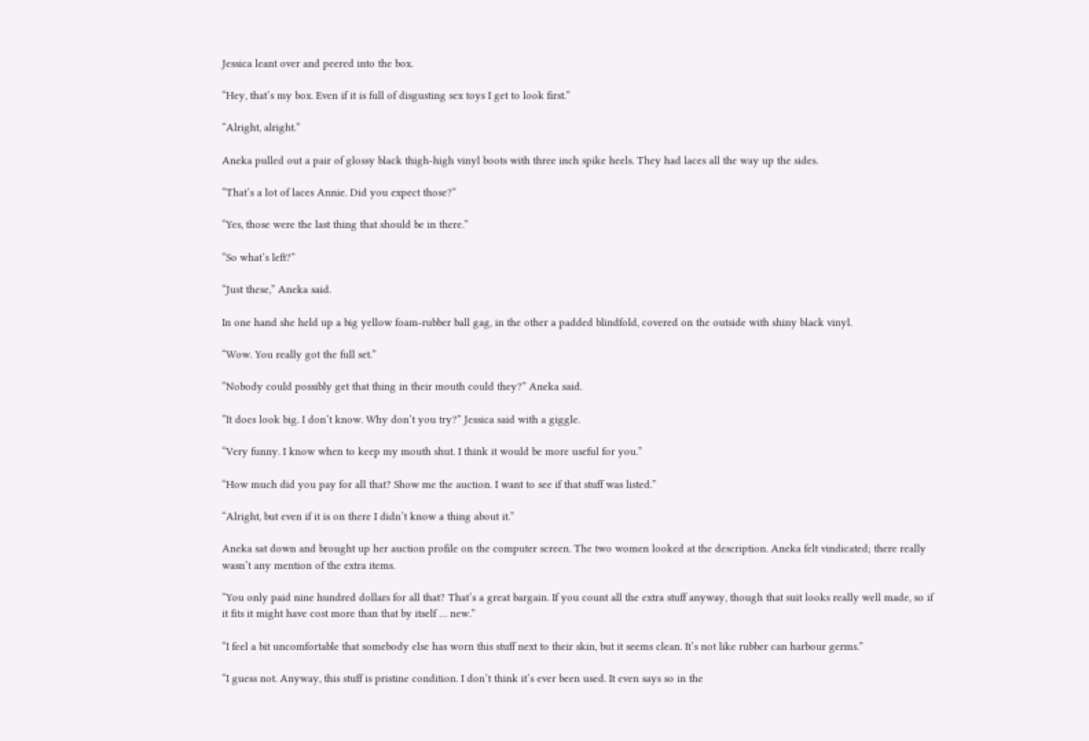Jessica leant over and peered into the box.

“Hey, that’s my box. Even if it is full of disgusting sex toys I get to look first.”

“Alright, alright.”

Aneka pulled out a pair of glossy black thigh-high vinyl boots with three inch spike heels. They had laces all the way up the sides.

“That’s a lot of laces Annie. Did you expect those?”

“Yes, those were the last thing that should be in there.”

“So what’s left?”

“Just these,” Aneka said.

In one hand she held up a big yellow foam-rubber ball gag, in the other a padded blindfold, covered on the outside with shiny black vinyl.

“Wow. You really got the full set.”

“Nobody could possibly get that thing in their mouth could they?” Aneka said.

“It does look big. I don’t know. Why don’t you try?” Jessica said with a giggle.

“Very funny. I know when to keep my mouth shut. I think it would be more useful for you.”

“How much did you pay for all that? Show me the auction. I want to see if that stuff was listed.”

“Alright, but even if it is on there I didn’t know a thing about it.”

Aneka sat down and brought up her auction profile on the computer screen. The two women looked at the description. Aneka felt vindicated; there really wasn’t any mention of the extra items.

“You only paid nine hundred dollars for all that? That’s a great bargain. If you count all the extra stuff anyway, though that suit looks really well made, so if it fits it might have cost more than that by itself … new.”

“I feel a bit uncomfortable that somebody else has worn this stuff next to their skin, but it seems clean. It’s not like rubber can harbour germs.”

“I guess not. Anyway, this stuff is pristine condition. I don’t think it’s ever been used. It even says so in the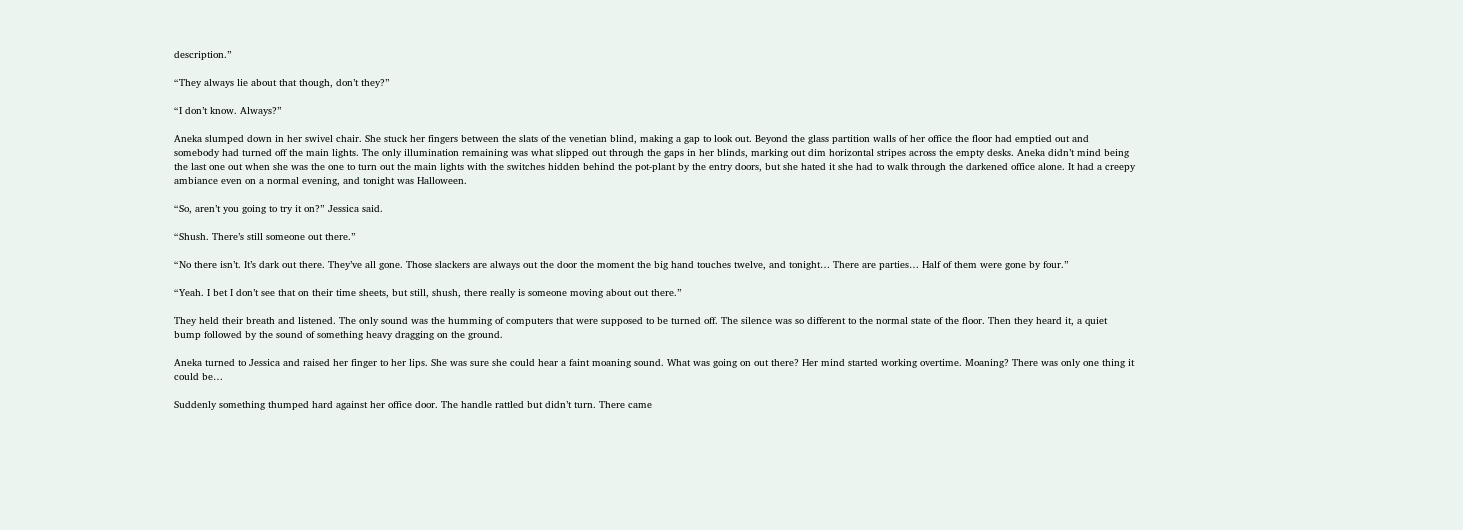description.”

“They always lie about that though, don’t they?”

“I don’t know. Always?”

Aneka slumped down in her swivel chair. She stuck her fingers between the slats of the venetian blind, making a gap to look out. Beyond the glass partition walls of her office the floor had emptied out and somebody had turned off the main lights. The only illumination remaining was what slipped out through the gaps in her blinds, marking out dim horizontal stripes across the empty desks. Aneka didn’t mind being the last one out when she was the one to turn out the main lights with the switches hidden behind the pot-plant by the entry doors, but she hated it she had to walk through the darkened office alone. It had a creepy ambiance even on a normal evening, and tonight was Halloween.

“So, aren’t you going to try it on?” Jessica said.

“Shush. There’s still someone out there.”

“No there isn’t. It’s dark out there. They’ve all gone. Those slackers are always out the door the moment the big hand touches twelve, and tonight… There are parties… Half of them were gone by four.”

“Yeah. I bet I don’t see that on their time sheets, but still, shush, there really is someone moving about out there.”

They held their breath and listened. The only sound was the humming of computers that were supposed to be turned off. The silence was so different to the normal state of the floor. Then they heard it, a quiet bump followed by the sound of something heavy dragging on the ground.

Aneka turned to Jessica and raised her finger to her lips. She was sure she could hear a faint moaning sound. What was going on out there? Her mind started working overtime. Moaning? There was only one thing it could be…

Suddenly something thumped hard against her office door. The handle rattled but didn’t turn. There came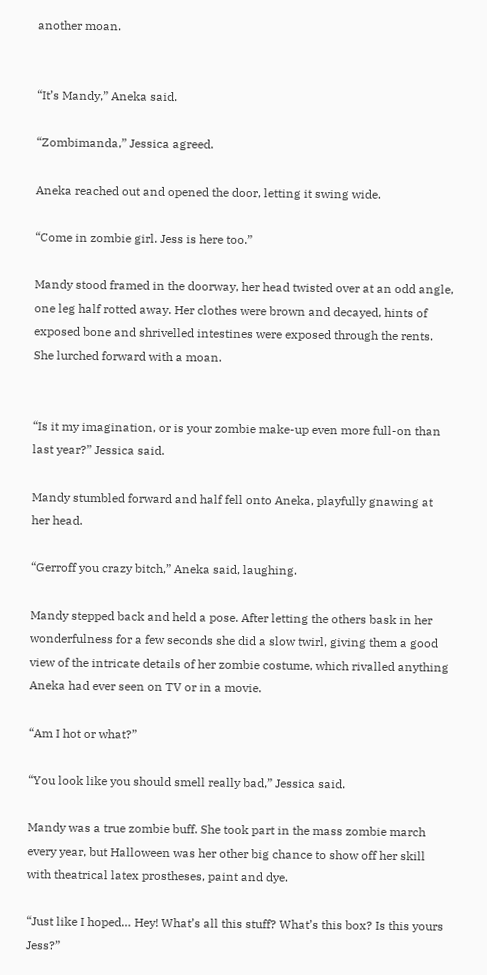another moan.


“It’s Mandy,” Aneka said.

“Zombimanda,” Jessica agreed.

Aneka reached out and opened the door, letting it swing wide.

“Come in zombie girl. Jess is here too.”

Mandy stood framed in the doorway, her head twisted over at an odd angle, one leg half rotted away. Her clothes were brown and decayed, hints of exposed bone and shrivelled intestines were exposed through the rents. She lurched forward with a moan.


“Is it my imagination, or is your zombie make-up even more full-on than last year?” Jessica said.

Mandy stumbled forward and half fell onto Aneka, playfully gnawing at her head.

“Gerroff you crazy bitch,” Aneka said, laughing.

Mandy stepped back and held a pose. After letting the others bask in her wonderfulness for a few seconds she did a slow twirl, giving them a good view of the intricate details of her zombie costume, which rivalled anything Aneka had ever seen on TV or in a movie.

“Am I hot or what?”

“You look like you should smell really bad,” Jessica said.

Mandy was a true zombie buff. She took part in the mass zombie march every year, but Halloween was her other big chance to show off her skill with theatrical latex prostheses, paint and dye.

“Just like I hoped… Hey! What’s all this stuff? What’s this box? Is this yours Jess?”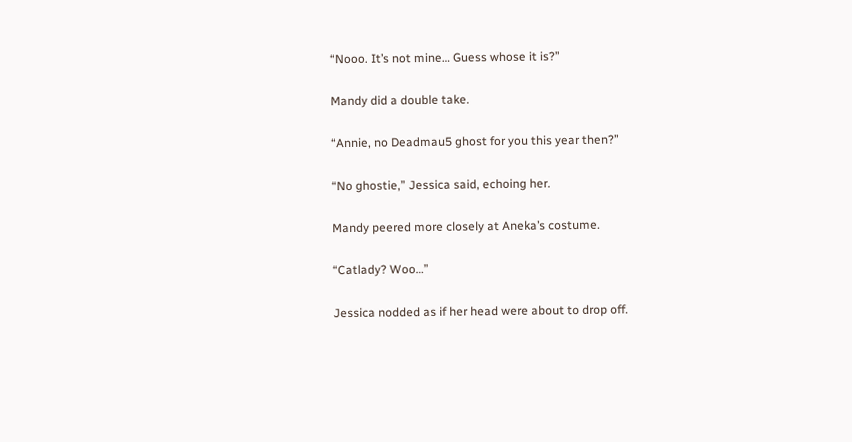“Nooo. It’s not mine… Guess whose it is?”

Mandy did a double take.

“Annie, no Deadmau5 ghost for you this year then?”

“No ghostie,” Jessica said, echoing her.

Mandy peered more closely at Aneka’s costume.

“Catlady? Woo…”

Jessica nodded as if her head were about to drop off.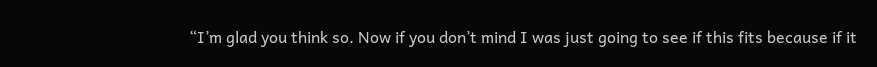“I’m glad you think so. Now if you don’t mind I was just going to see if this fits because if it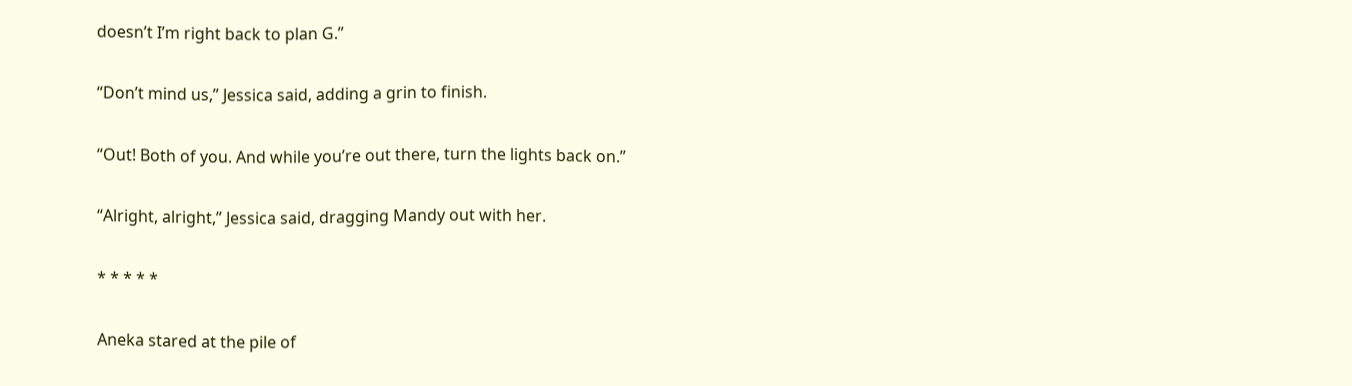doesn’t I’m right back to plan G.”

“Don’t mind us,” Jessica said, adding a grin to finish.

“Out! Both of you. And while you’re out there, turn the lights back on.”

“Alright, alright,” Jessica said, dragging Mandy out with her.

* * * * *

Aneka stared at the pile of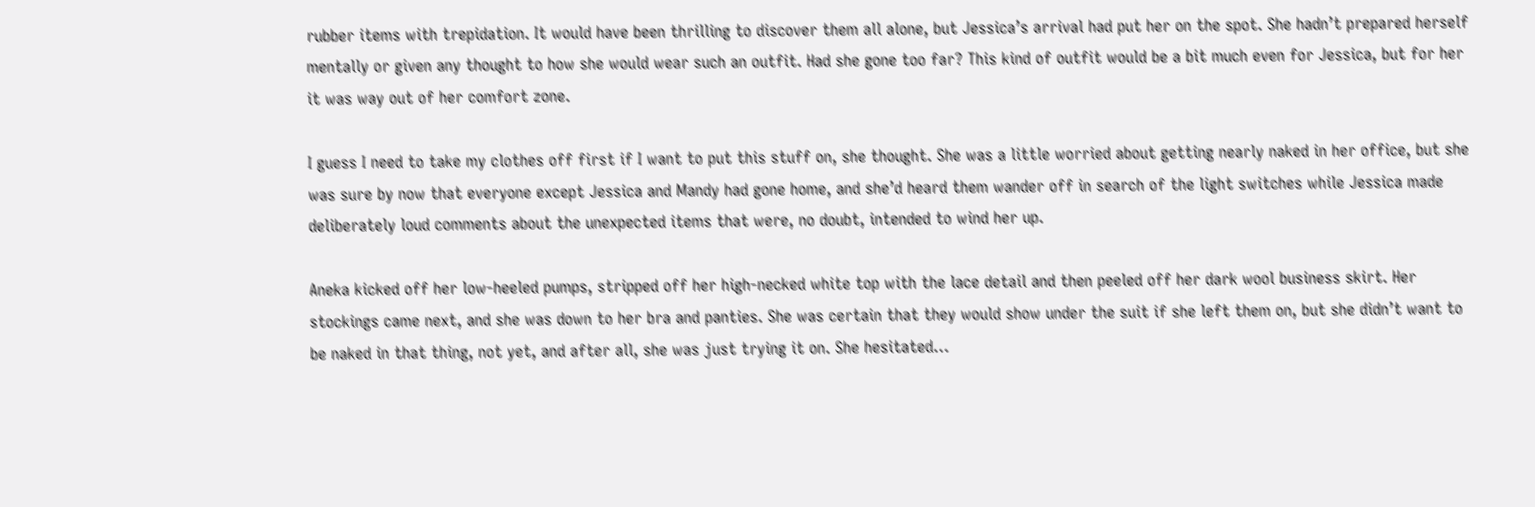rubber items with trepidation. It would have been thrilling to discover them all alone, but Jessica’s arrival had put her on the spot. She hadn’t prepared herself mentally or given any thought to how she would wear such an outfit. Had she gone too far? This kind of outfit would be a bit much even for Jessica, but for her it was way out of her comfort zone.

I guess I need to take my clothes off first if I want to put this stuff on, she thought. She was a little worried about getting nearly naked in her office, but she was sure by now that everyone except Jessica and Mandy had gone home, and she’d heard them wander off in search of the light switches while Jessica made deliberately loud comments about the unexpected items that were, no doubt, intended to wind her up.

Aneka kicked off her low-heeled pumps, stripped off her high-necked white top with the lace detail and then peeled off her dark wool business skirt. Her stockings came next, and she was down to her bra and panties. She was certain that they would show under the suit if she left them on, but she didn’t want to be naked in that thing, not yet, and after all, she was just trying it on. She hesitated…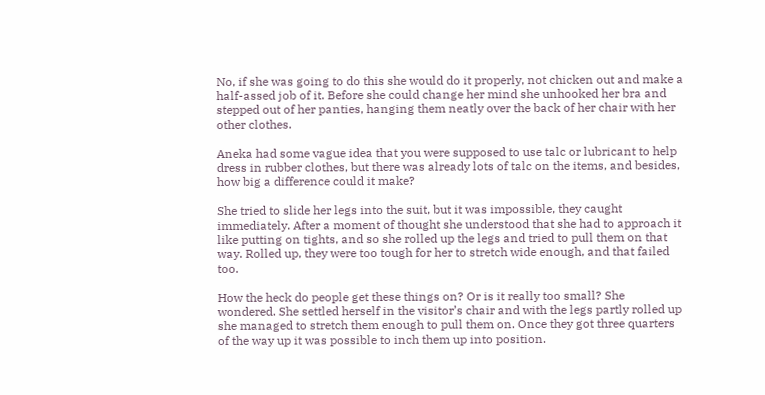No, if she was going to do this she would do it properly, not chicken out and make a half-assed job of it. Before she could change her mind she unhooked her bra and stepped out of her panties, hanging them neatly over the back of her chair with her other clothes.

Aneka had some vague idea that you were supposed to use talc or lubricant to help dress in rubber clothes, but there was already lots of talc on the items, and besides, how big a difference could it make?

She tried to slide her legs into the suit, but it was impossible, they caught immediately. After a moment of thought she understood that she had to approach it like putting on tights, and so she rolled up the legs and tried to pull them on that way. Rolled up, they were too tough for her to stretch wide enough, and that failed too.

How the heck do people get these things on? Or is it really too small? She wondered. She settled herself in the visitor’s chair and with the legs partly rolled up she managed to stretch them enough to pull them on. Once they got three quarters of the way up it was possible to inch them up into position.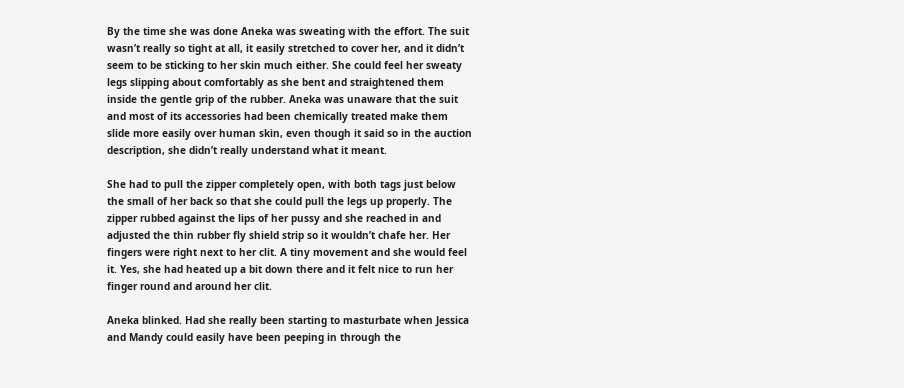By the time she was done Aneka was sweating with the effort. The suit wasn’t really so tight at all, it easily stretched to cover her, and it didn’t seem to be sticking to her skin much either. She could feel her sweaty legs slipping about comfortably as she bent and straightened them inside the gentle grip of the rubber. Aneka was unaware that the suit and most of its accessories had been chemically treated make them slide more easily over human skin, even though it said so in the auction description, she didn’t really understand what it meant.

She had to pull the zipper completely open, with both tags just below the small of her back so that she could pull the legs up properly. The zipper rubbed against the lips of her pussy and she reached in and adjusted the thin rubber fly shield strip so it wouldn’t chafe her. Her fingers were right next to her clit. A tiny movement and she would feel it. Yes, she had heated up a bit down there and it felt nice to run her finger round and around her clit.

Aneka blinked. Had she really been starting to masturbate when Jessica and Mandy could easily have been peeping in through the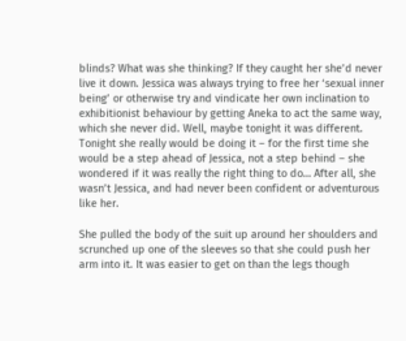blinds? What was she thinking? If they caught her she’d never live it down. Jessica was always trying to free her ‘sexual inner being’ or otherwise try and vindicate her own inclination to exhibitionist behaviour by getting Aneka to act the same way, which she never did. Well, maybe tonight it was different. Tonight she really would be doing it – for the first time she would be a step ahead of Jessica, not a step behind – she wondered if it was really the right thing to do… After all, she wasn’t Jessica, and had never been confident or adventurous like her.

She pulled the body of the suit up around her shoulders and scrunched up one of the sleeves so that she could push her arm into it. It was easier to get on than the legs though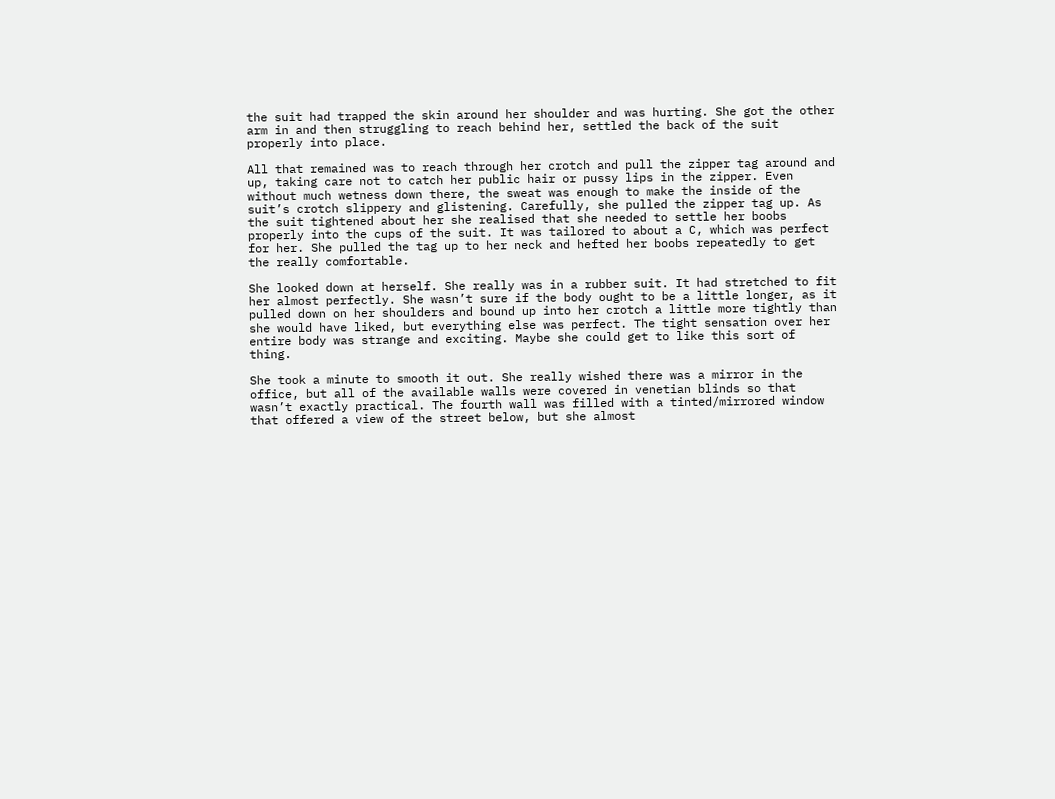the suit had trapped the skin around her shoulder and was hurting. She got the other arm in and then struggling to reach behind her, settled the back of the suit properly into place.

All that remained was to reach through her crotch and pull the zipper tag around and up, taking care not to catch her public hair or pussy lips in the zipper. Even without much wetness down there, the sweat was enough to make the inside of the suit’s crotch slippery and glistening. Carefully, she pulled the zipper tag up. As the suit tightened about her she realised that she needed to settle her boobs properly into the cups of the suit. It was tailored to about a C, which was perfect for her. She pulled the tag up to her neck and hefted her boobs repeatedly to get the really comfortable.

She looked down at herself. She really was in a rubber suit. It had stretched to fit her almost perfectly. She wasn’t sure if the body ought to be a little longer, as it pulled down on her shoulders and bound up into her crotch a little more tightly than she would have liked, but everything else was perfect. The tight sensation over her entire body was strange and exciting. Maybe she could get to like this sort of thing.

She took a minute to smooth it out. She really wished there was a mirror in the office, but all of the available walls were covered in venetian blinds so that wasn’t exactly practical. The fourth wall was filled with a tinted/mirrored window that offered a view of the street below, but she almost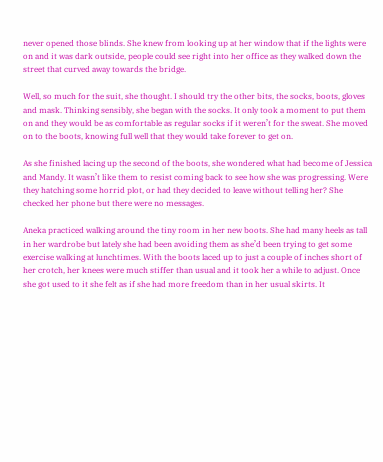never opened those blinds. She knew from looking up at her window that if the lights were on and it was dark outside, people could see right into her office as they walked down the street that curved away towards the bridge.

Well, so much for the suit, she thought. I should try the other bits, the socks, boots, gloves and mask. Thinking sensibly, she began with the socks. It only took a moment to put them on and they would be as comfortable as regular socks if it weren’t for the sweat. She moved on to the boots, knowing full well that they would take forever to get on.

As she finished lacing up the second of the boots, she wondered what had become of Jessica and Mandy. It wasn’t like them to resist coming back to see how she was progressing. Were they hatching some horrid plot, or had they decided to leave without telling her? She checked her phone but there were no messages.

Aneka practiced walking around the tiny room in her new boots. She had many heels as tall in her wardrobe but lately she had been avoiding them as she’d been trying to get some exercise walking at lunchtimes. With the boots laced up to just a couple of inches short of her crotch, her knees were much stiffer than usual and it took her a while to adjust. Once she got used to it she felt as if she had more freedom than in her usual skirts. It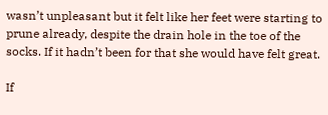wasn’t unpleasant but it felt like her feet were starting to prune already, despite the drain hole in the toe of the socks. If it hadn’t been for that she would have felt great.

If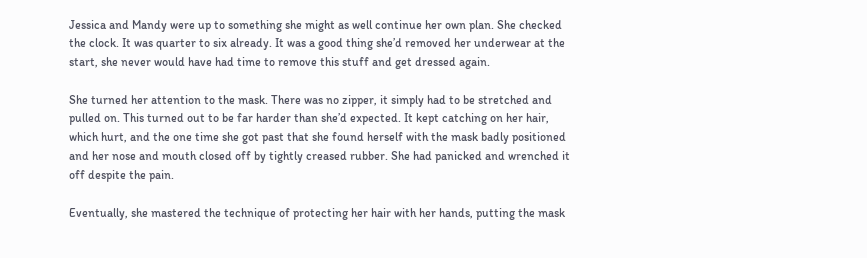Jessica and Mandy were up to something she might as well continue her own plan. She checked the clock. It was quarter to six already. It was a good thing she’d removed her underwear at the start, she never would have had time to remove this stuff and get dressed again.

She turned her attention to the mask. There was no zipper, it simply had to be stretched and pulled on. This turned out to be far harder than she’d expected. It kept catching on her hair, which hurt, and the one time she got past that she found herself with the mask badly positioned and her nose and mouth closed off by tightly creased rubber. She had panicked and wrenched it off despite the pain.

Eventually, she mastered the technique of protecting her hair with her hands, putting the mask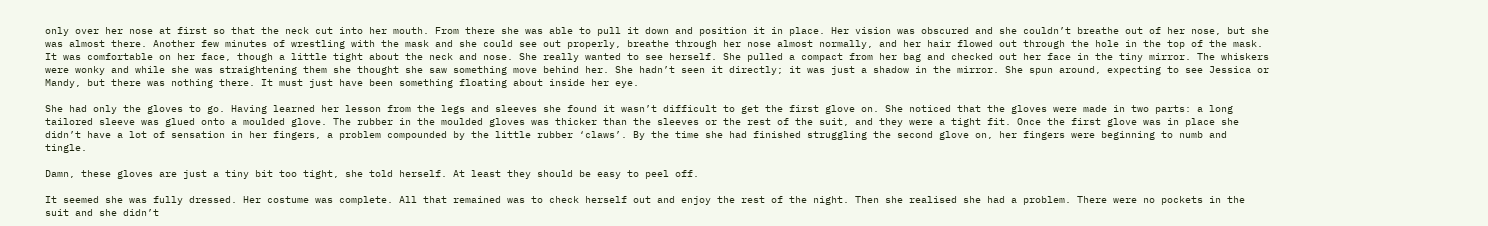only over her nose at first so that the neck cut into her mouth. From there she was able to pull it down and position it in place. Her vision was obscured and she couldn’t breathe out of her nose, but she was almost there. Another few minutes of wrestling with the mask and she could see out properly, breathe through her nose almost normally, and her hair flowed out through the hole in the top of the mask. It was comfortable on her face, though a little tight about the neck and nose. She really wanted to see herself. She pulled a compact from her bag and checked out her face in the tiny mirror. The whiskers were wonky and while she was straightening them she thought she saw something move behind her. She hadn’t seen it directly; it was just a shadow in the mirror. She spun around, expecting to see Jessica or Mandy, but there was nothing there. It must just have been something floating about inside her eye.

She had only the gloves to go. Having learned her lesson from the legs and sleeves she found it wasn’t difficult to get the first glove on. She noticed that the gloves were made in two parts: a long tailored sleeve was glued onto a moulded glove. The rubber in the moulded gloves was thicker than the sleeves or the rest of the suit, and they were a tight fit. Once the first glove was in place she didn’t have a lot of sensation in her fingers, a problem compounded by the little rubber ‘claws’. By the time she had finished struggling the second glove on, her fingers were beginning to numb and tingle.

Damn, these gloves are just a tiny bit too tight, she told herself. At least they should be easy to peel off.

It seemed she was fully dressed. Her costume was complete. All that remained was to check herself out and enjoy the rest of the night. Then she realised she had a problem. There were no pockets in the suit and she didn’t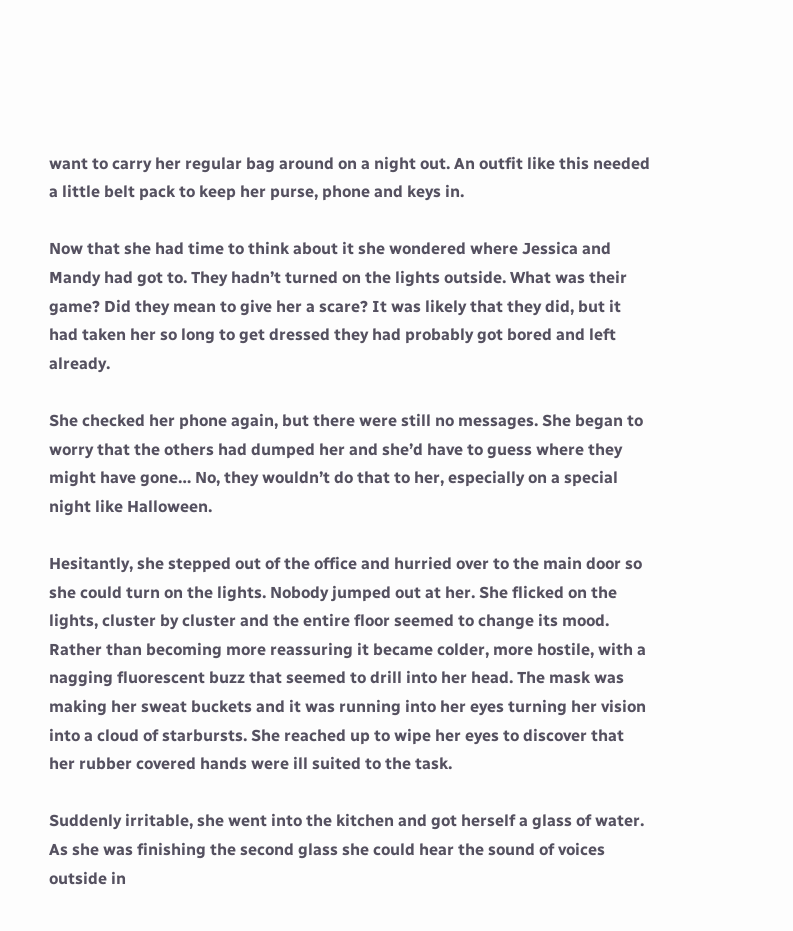want to carry her regular bag around on a night out. An outfit like this needed a little belt pack to keep her purse, phone and keys in.

Now that she had time to think about it she wondered where Jessica and Mandy had got to. They hadn’t turned on the lights outside. What was their game? Did they mean to give her a scare? It was likely that they did, but it had taken her so long to get dressed they had probably got bored and left already.

She checked her phone again, but there were still no messages. She began to worry that the others had dumped her and she’d have to guess where they might have gone… No, they wouldn’t do that to her, especially on a special night like Halloween.

Hesitantly, she stepped out of the office and hurried over to the main door so she could turn on the lights. Nobody jumped out at her. She flicked on the lights, cluster by cluster and the entire floor seemed to change its mood. Rather than becoming more reassuring it became colder, more hostile, with a nagging fluorescent buzz that seemed to drill into her head. The mask was making her sweat buckets and it was running into her eyes turning her vision into a cloud of starbursts. She reached up to wipe her eyes to discover that her rubber covered hands were ill suited to the task.

Suddenly irritable, she went into the kitchen and got herself a glass of water. As she was finishing the second glass she could hear the sound of voices outside in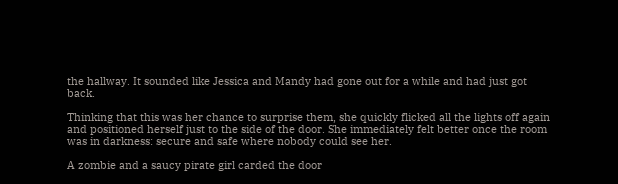the hallway. It sounded like Jessica and Mandy had gone out for a while and had just got back.

Thinking that this was her chance to surprise them, she quickly flicked all the lights off again and positioned herself just to the side of the door. She immediately felt better once the room was in darkness: secure and safe where nobody could see her.

A zombie and a saucy pirate girl carded the door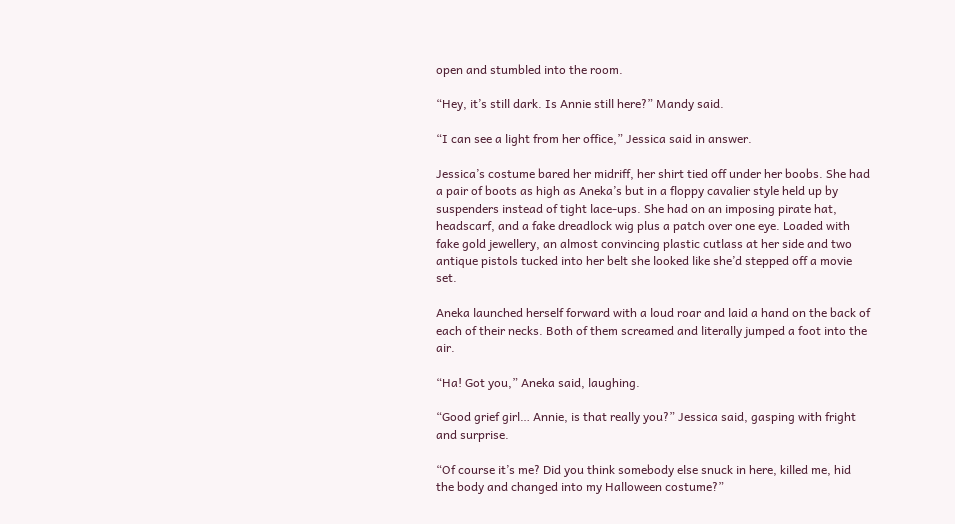open and stumbled into the room.

“Hey, it’s still dark. Is Annie still here?” Mandy said.

“I can see a light from her office,” Jessica said in answer.

Jessica’s costume bared her midriff, her shirt tied off under her boobs. She had a pair of boots as high as Aneka’s but in a floppy cavalier style held up by suspenders instead of tight lace-ups. She had on an imposing pirate hat, headscarf, and a fake dreadlock wig plus a patch over one eye. Loaded with fake gold jewellery, an almost convincing plastic cutlass at her side and two antique pistols tucked into her belt she looked like she’d stepped off a movie set.

Aneka launched herself forward with a loud roar and laid a hand on the back of each of their necks. Both of them screamed and literally jumped a foot into the air.

“Ha! Got you,” Aneka said, laughing.

“Good grief girl… Annie, is that really you?” Jessica said, gasping with fright and surprise.

“Of course it’s me? Did you think somebody else snuck in here, killed me, hid the body and changed into my Halloween costume?”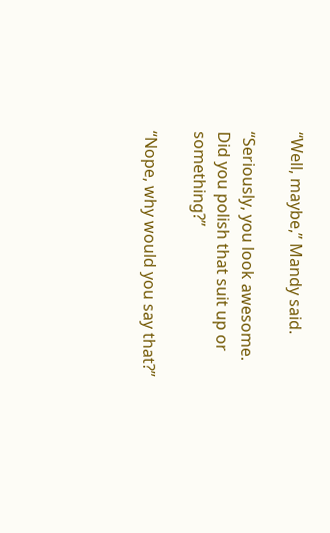“Well, maybe,” Mandy said.

“Seriously, you look awesome. Did you polish that suit up or something?”

“Nope, why would you say that?”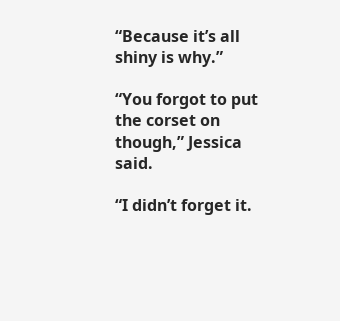“Because it’s all shiny is why.”

“You forgot to put the corset on though,” Jessica said.

“I didn’t forget it.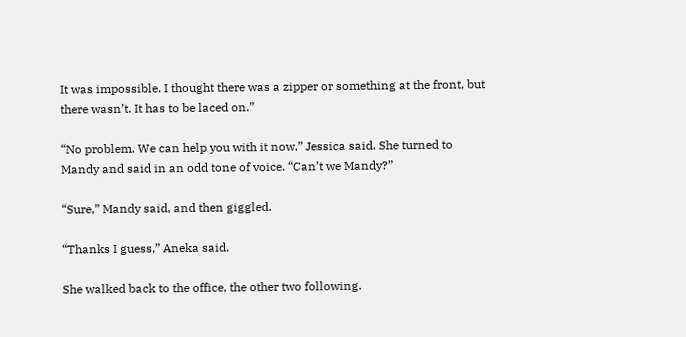It was impossible. I thought there was a zipper or something at the front, but there wasn’t. It has to be laced on.”

“No problem. We can help you with it now.” Jessica said. She turned to Mandy and said in an odd tone of voice. “Can’t we Mandy?”

“Sure,” Mandy said, and then giggled.

“Thanks I guess,” Aneka said.

She walked back to the office, the other two following.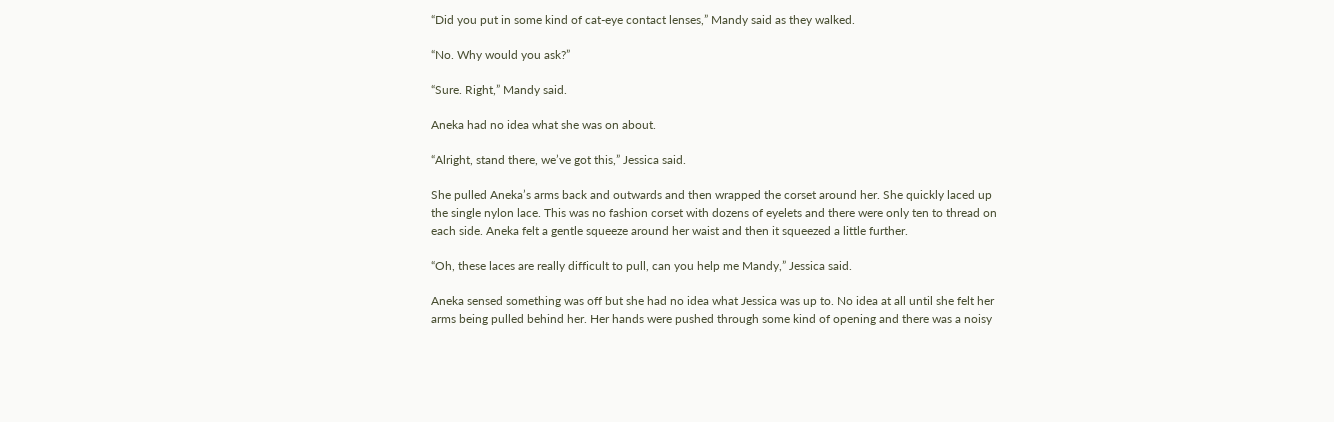“Did you put in some kind of cat-eye contact lenses,” Mandy said as they walked.

“No. Why would you ask?”

“Sure. Right,” Mandy said.

Aneka had no idea what she was on about.

“Alright, stand there, we’ve got this,” Jessica said.

She pulled Aneka’s arms back and outwards and then wrapped the corset around her. She quickly laced up the single nylon lace. This was no fashion corset with dozens of eyelets and there were only ten to thread on each side. Aneka felt a gentle squeeze around her waist and then it squeezed a little further.

“Oh, these laces are really difficult to pull, can you help me Mandy,” Jessica said.

Aneka sensed something was off but she had no idea what Jessica was up to. No idea at all until she felt her arms being pulled behind her. Her hands were pushed through some kind of opening and there was a noisy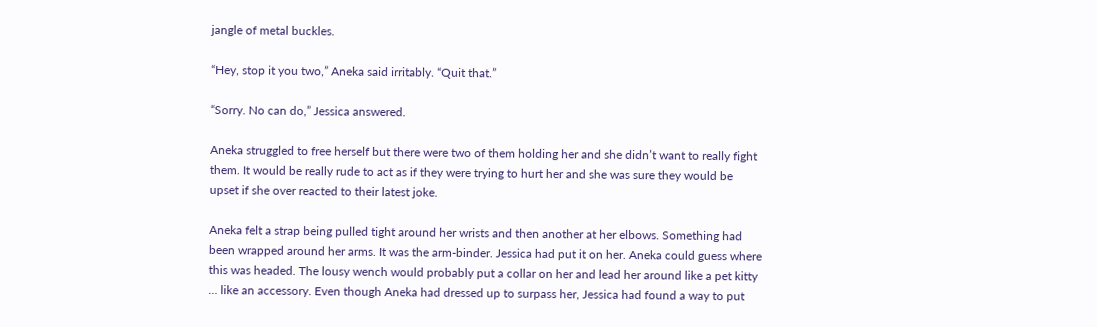jangle of metal buckles.

“Hey, stop it you two,” Aneka said irritably. “Quit that.”

“Sorry. No can do,” Jessica answered.

Aneka struggled to free herself but there were two of them holding her and she didn’t want to really fight them. It would be really rude to act as if they were trying to hurt her and she was sure they would be upset if she over reacted to their latest joke.

Aneka felt a strap being pulled tight around her wrists and then another at her elbows. Something had been wrapped around her arms. It was the arm-binder. Jessica had put it on her. Aneka could guess where this was headed. The lousy wench would probably put a collar on her and lead her around like a pet kitty … like an accessory. Even though Aneka had dressed up to surpass her, Jessica had found a way to put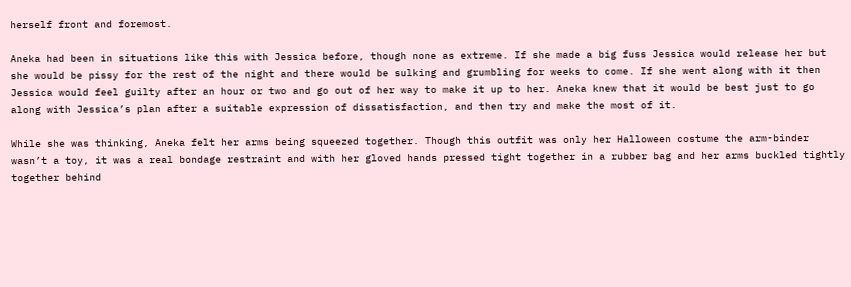herself front and foremost.

Aneka had been in situations like this with Jessica before, though none as extreme. If she made a big fuss Jessica would release her but she would be pissy for the rest of the night and there would be sulking and grumbling for weeks to come. If she went along with it then Jessica would feel guilty after an hour or two and go out of her way to make it up to her. Aneka knew that it would be best just to go along with Jessica’s plan after a suitable expression of dissatisfaction, and then try and make the most of it.

While she was thinking, Aneka felt her arms being squeezed together. Though this outfit was only her Halloween costume the arm-binder wasn’t a toy, it was a real bondage restraint and with her gloved hands pressed tight together in a rubber bag and her arms buckled tightly together behind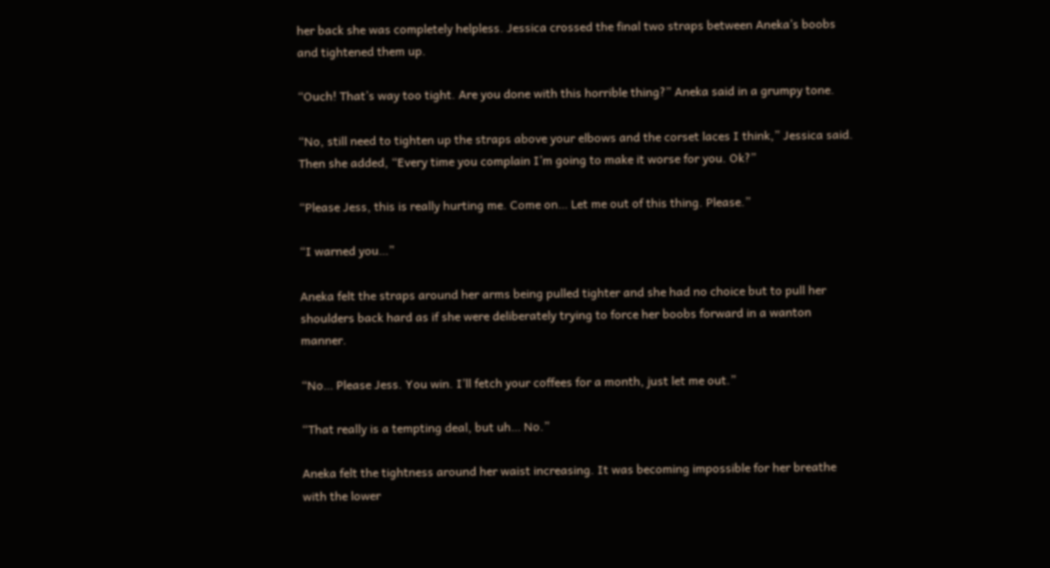her back she was completely helpless. Jessica crossed the final two straps between Aneka’s boobs and tightened them up.

“Ouch! That’s way too tight. Are you done with this horrible thing?” Aneka said in a grumpy tone.

“No, still need to tighten up the straps above your elbows and the corset laces I think,” Jessica said. Then she added, “Every time you complain I’m going to make it worse for you. Ok?”

“Please Jess, this is really hurting me. Come on… Let me out of this thing. Please.”

“I warned you…”

Aneka felt the straps around her arms being pulled tighter and she had no choice but to pull her shoulders back hard as if she were deliberately trying to force her boobs forward in a wanton manner.

“No… Please Jess. You win. I’ll fetch your coffees for a month, just let me out.”

“That really is a tempting deal, but uh… No.”

Aneka felt the tightness around her waist increasing. It was becoming impossible for her breathe with the lower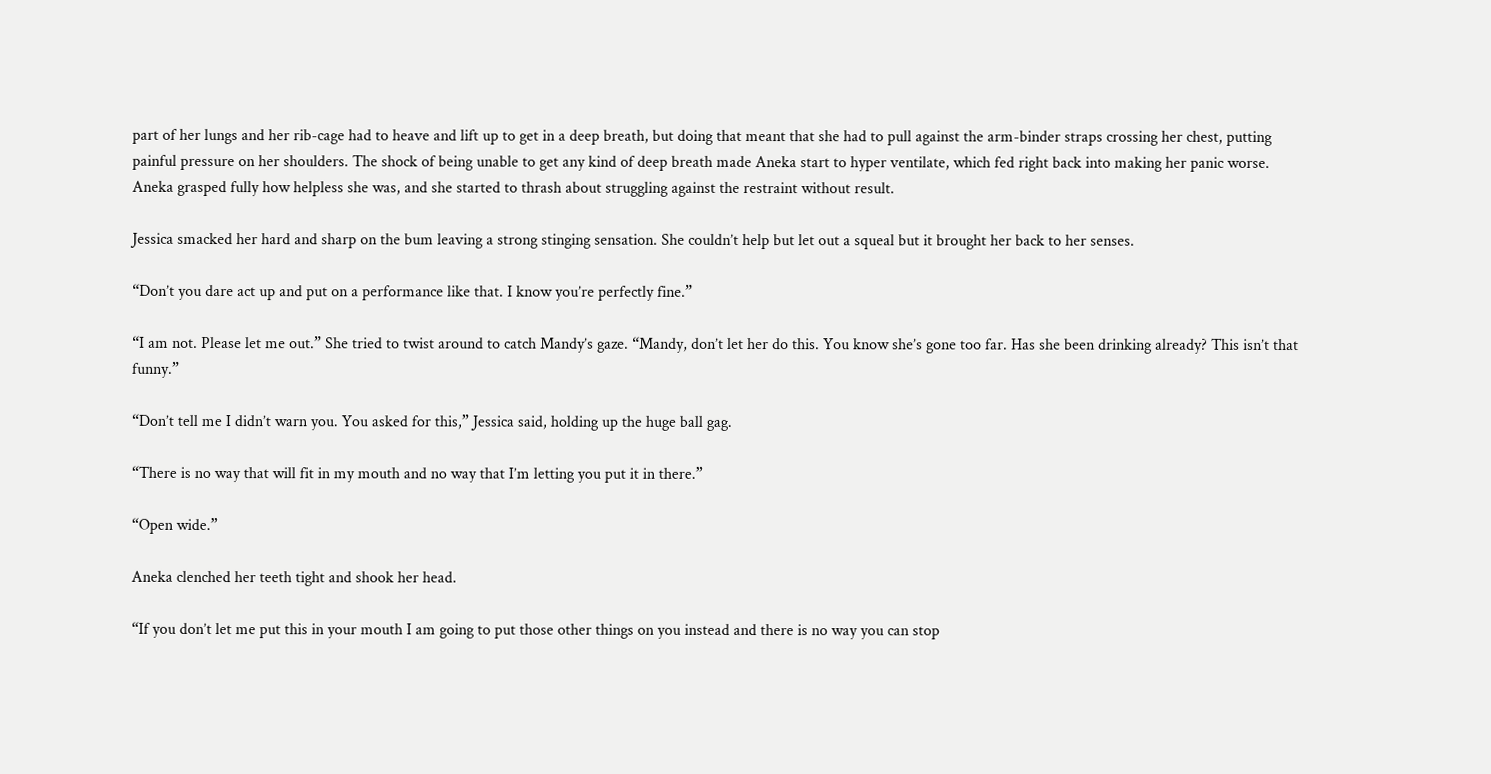part of her lungs and her rib-cage had to heave and lift up to get in a deep breath, but doing that meant that she had to pull against the arm-binder straps crossing her chest, putting painful pressure on her shoulders. The shock of being unable to get any kind of deep breath made Aneka start to hyper ventilate, which fed right back into making her panic worse. Aneka grasped fully how helpless she was, and she started to thrash about struggling against the restraint without result.

Jessica smacked her hard and sharp on the bum leaving a strong stinging sensation. She couldn’t help but let out a squeal but it brought her back to her senses.

“Don’t you dare act up and put on a performance like that. I know you’re perfectly fine.”

“I am not. Please let me out.” She tried to twist around to catch Mandy’s gaze. “Mandy, don’t let her do this. You know she’s gone too far. Has she been drinking already? This isn’t that funny.”

“Don’t tell me I didn’t warn you. You asked for this,” Jessica said, holding up the huge ball gag.

“There is no way that will fit in my mouth and no way that I’m letting you put it in there.”

“Open wide.”

Aneka clenched her teeth tight and shook her head.

“If you don’t let me put this in your mouth I am going to put those other things on you instead and there is no way you can stop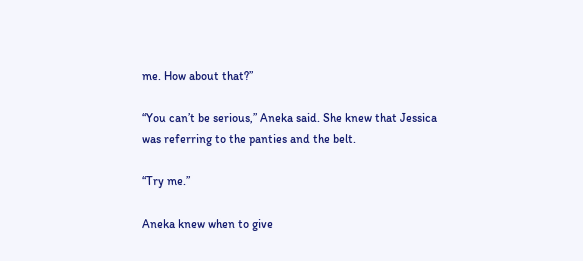me. How about that?”

“You can’t be serious,” Aneka said. She knew that Jessica was referring to the panties and the belt.

“Try me.”

Aneka knew when to give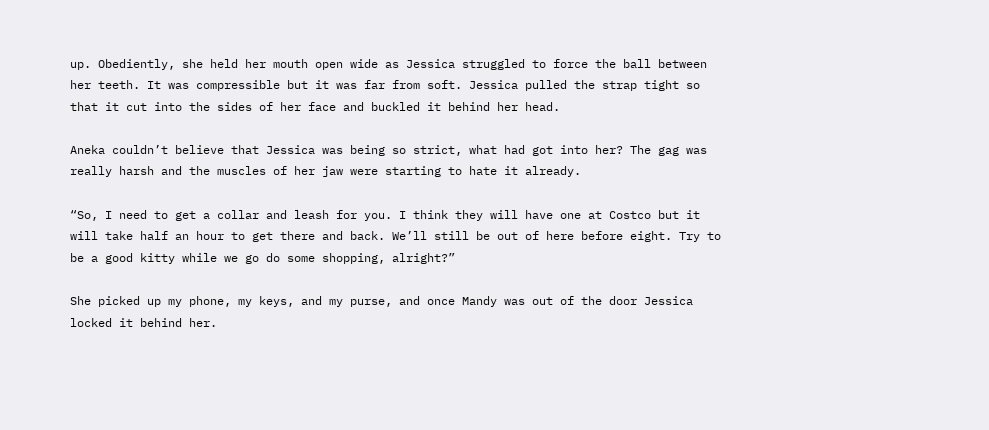up. Obediently, she held her mouth open wide as Jessica struggled to force the ball between her teeth. It was compressible but it was far from soft. Jessica pulled the strap tight so that it cut into the sides of her face and buckled it behind her head.

Aneka couldn’t believe that Jessica was being so strict, what had got into her? The gag was really harsh and the muscles of her jaw were starting to hate it already.

“So, I need to get a collar and leash for you. I think they will have one at Costco but it will take half an hour to get there and back. We’ll still be out of here before eight. Try to be a good kitty while we go do some shopping, alright?”

She picked up my phone, my keys, and my purse, and once Mandy was out of the door Jessica locked it behind her.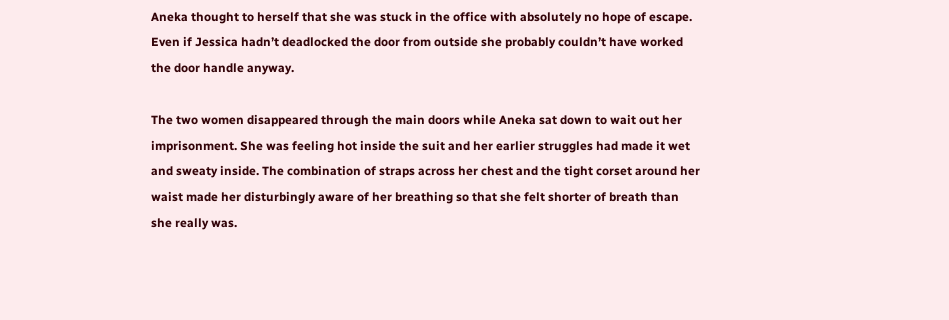Aneka thought to herself that she was stuck in the office with absolutely no hope of escape. Even if Jessica hadn’t deadlocked the door from outside she probably couldn’t have worked the door handle anyway.

The two women disappeared through the main doors while Aneka sat down to wait out her imprisonment. She was feeling hot inside the suit and her earlier struggles had made it wet and sweaty inside. The combination of straps across her chest and the tight corset around her waist made her disturbingly aware of her breathing so that she felt shorter of breath than she really was.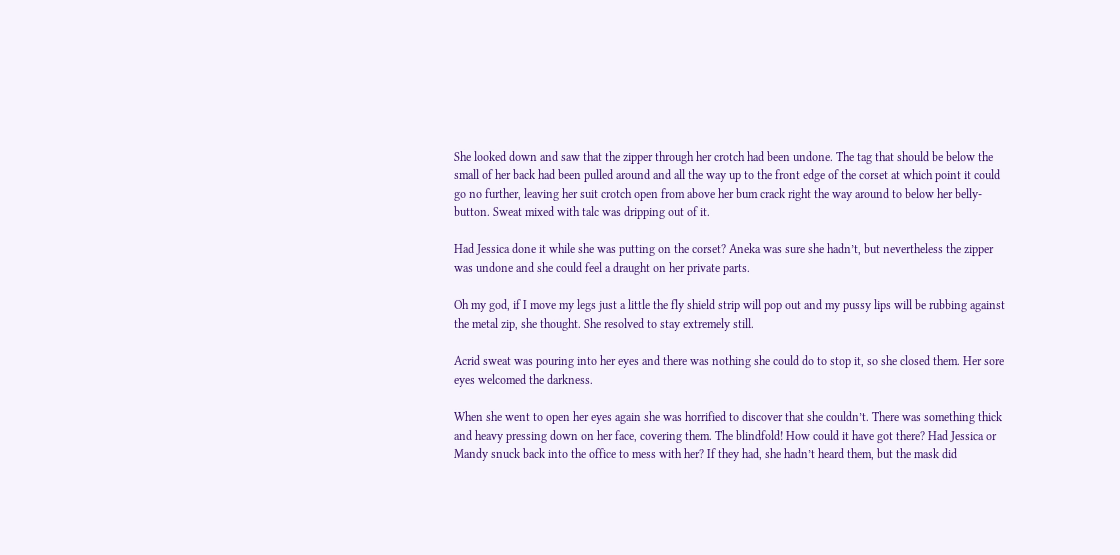She looked down and saw that the zipper through her crotch had been undone. The tag that should be below the small of her back had been pulled around and all the way up to the front edge of the corset at which point it could go no further, leaving her suit crotch open from above her bum crack right the way around to below her belly-button. Sweat mixed with talc was dripping out of it.

Had Jessica done it while she was putting on the corset? Aneka was sure she hadn’t, but nevertheless the zipper was undone and she could feel a draught on her private parts.

Oh my god, if I move my legs just a little the fly shield strip will pop out and my pussy lips will be rubbing against the metal zip, she thought. She resolved to stay extremely still.

Acrid sweat was pouring into her eyes and there was nothing she could do to stop it, so she closed them. Her sore eyes welcomed the darkness.

When she went to open her eyes again she was horrified to discover that she couldn’t. There was something thick and heavy pressing down on her face, covering them. The blindfold! How could it have got there? Had Jessica or Mandy snuck back into the office to mess with her? If they had, she hadn’t heard them, but the mask did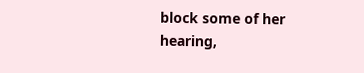block some of her hearing,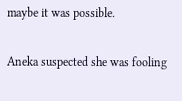maybe it was possible.

Aneka suspected she was fooling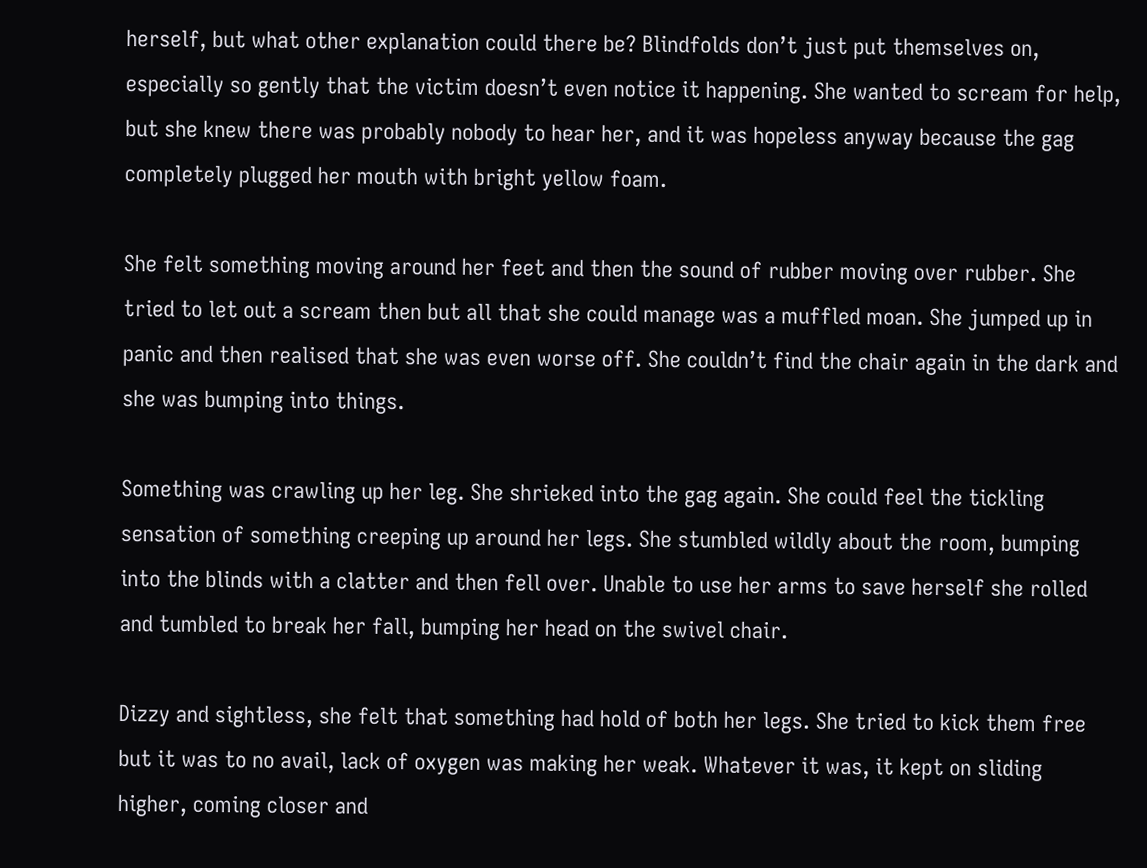herself, but what other explanation could there be? Blindfolds don’t just put themselves on, especially so gently that the victim doesn’t even notice it happening. She wanted to scream for help, but she knew there was probably nobody to hear her, and it was hopeless anyway because the gag completely plugged her mouth with bright yellow foam.

She felt something moving around her feet and then the sound of rubber moving over rubber. She tried to let out a scream then but all that she could manage was a muffled moan. She jumped up in panic and then realised that she was even worse off. She couldn’t find the chair again in the dark and she was bumping into things.

Something was crawling up her leg. She shrieked into the gag again. She could feel the tickling sensation of something creeping up around her legs. She stumbled wildly about the room, bumping into the blinds with a clatter and then fell over. Unable to use her arms to save herself she rolled and tumbled to break her fall, bumping her head on the swivel chair.

Dizzy and sightless, she felt that something had hold of both her legs. She tried to kick them free but it was to no avail, lack of oxygen was making her weak. Whatever it was, it kept on sliding higher, coming closer and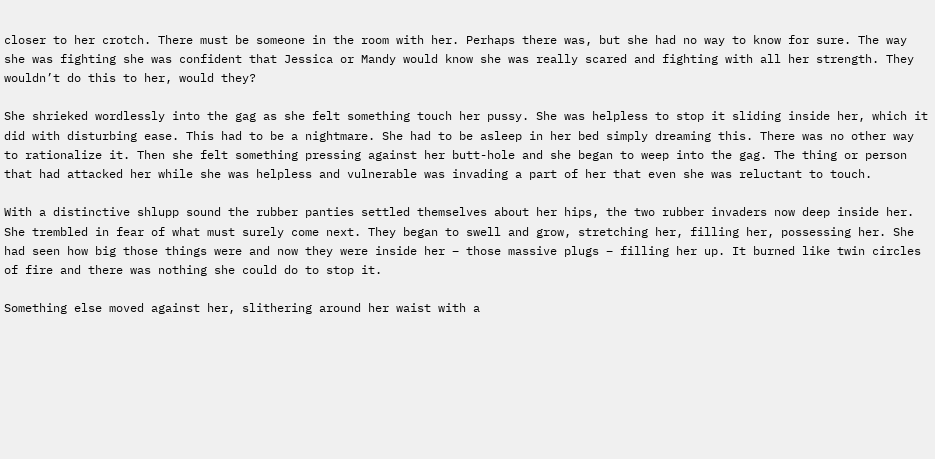closer to her crotch. There must be someone in the room with her. Perhaps there was, but she had no way to know for sure. The way she was fighting she was confident that Jessica or Mandy would know she was really scared and fighting with all her strength. They wouldn’t do this to her, would they?

She shrieked wordlessly into the gag as she felt something touch her pussy. She was helpless to stop it sliding inside her, which it did with disturbing ease. This had to be a nightmare. She had to be asleep in her bed simply dreaming this. There was no other way to rationalize it. Then she felt something pressing against her butt-hole and she began to weep into the gag. The thing or person that had attacked her while she was helpless and vulnerable was invading a part of her that even she was reluctant to touch.

With a distinctive shlupp sound the rubber panties settled themselves about her hips, the two rubber invaders now deep inside her. She trembled in fear of what must surely come next. They began to swell and grow, stretching her, filling her, possessing her. She had seen how big those things were and now they were inside her – those massive plugs – filling her up. It burned like twin circles of fire and there was nothing she could do to stop it.

Something else moved against her, slithering around her waist with a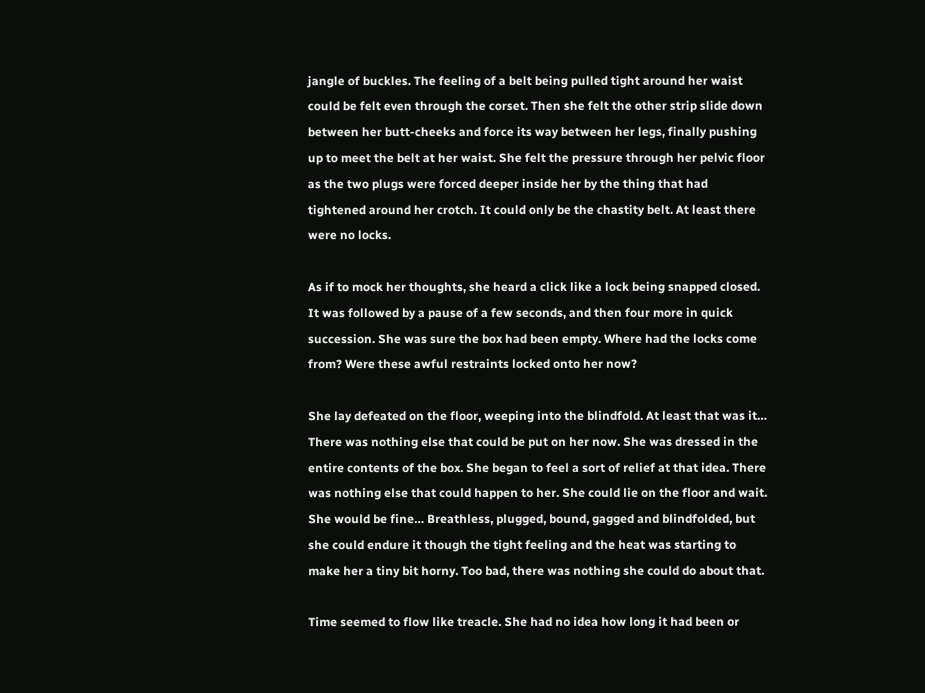jangle of buckles. The feeling of a belt being pulled tight around her waist could be felt even through the corset. Then she felt the other strip slide down between her butt-cheeks and force its way between her legs, finally pushing up to meet the belt at her waist. She felt the pressure through her pelvic floor as the two plugs were forced deeper inside her by the thing that had tightened around her crotch. It could only be the chastity belt. At least there were no locks.

As if to mock her thoughts, she heard a click like a lock being snapped closed. It was followed by a pause of a few seconds, and then four more in quick succession. She was sure the box had been empty. Where had the locks come from? Were these awful restraints locked onto her now?

She lay defeated on the floor, weeping into the blindfold. At least that was it… There was nothing else that could be put on her now. She was dressed in the entire contents of the box. She began to feel a sort of relief at that idea. There was nothing else that could happen to her. She could lie on the floor and wait. She would be fine… Breathless, plugged, bound, gagged and blindfolded, but she could endure it though the tight feeling and the heat was starting to make her a tiny bit horny. Too bad, there was nothing she could do about that.

Time seemed to flow like treacle. She had no idea how long it had been or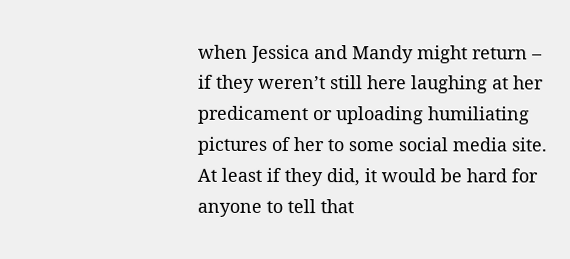when Jessica and Mandy might return – if they weren’t still here laughing at her predicament or uploading humiliating pictures of her to some social media site. At least if they did, it would be hard for anyone to tell that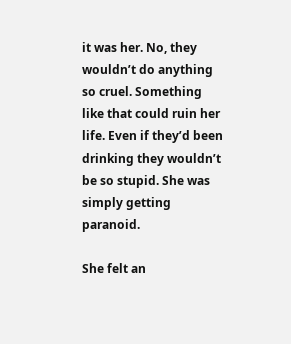it was her. No, they wouldn’t do anything so cruel. Something like that could ruin her life. Even if they’d been drinking they wouldn’t be so stupid. She was simply getting paranoid.

She felt an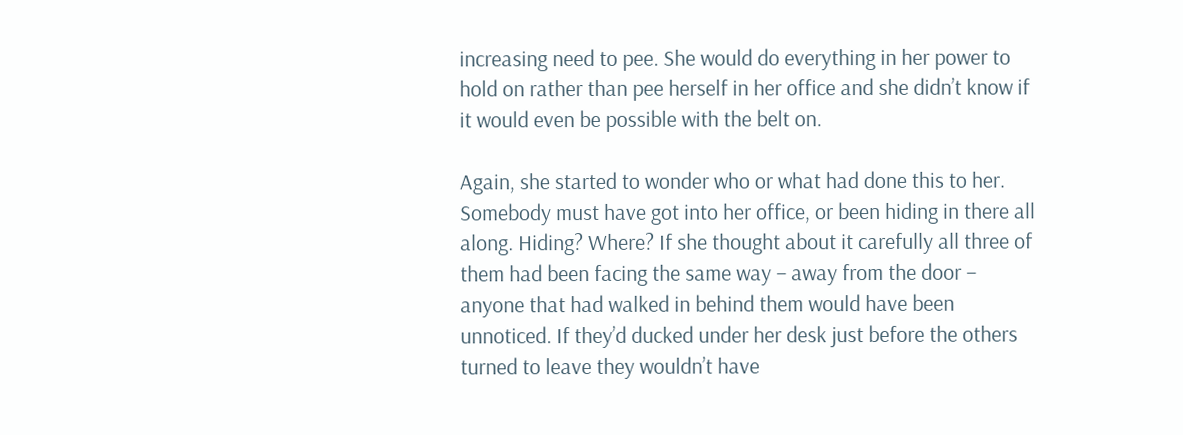increasing need to pee. She would do everything in her power to hold on rather than pee herself in her office and she didn’t know if it would even be possible with the belt on.

Again, she started to wonder who or what had done this to her. Somebody must have got into her office, or been hiding in there all along. Hiding? Where? If she thought about it carefully all three of them had been facing the same way – away from the door – anyone that had walked in behind them would have been unnoticed. If they’d ducked under her desk just before the others turned to leave they wouldn’t have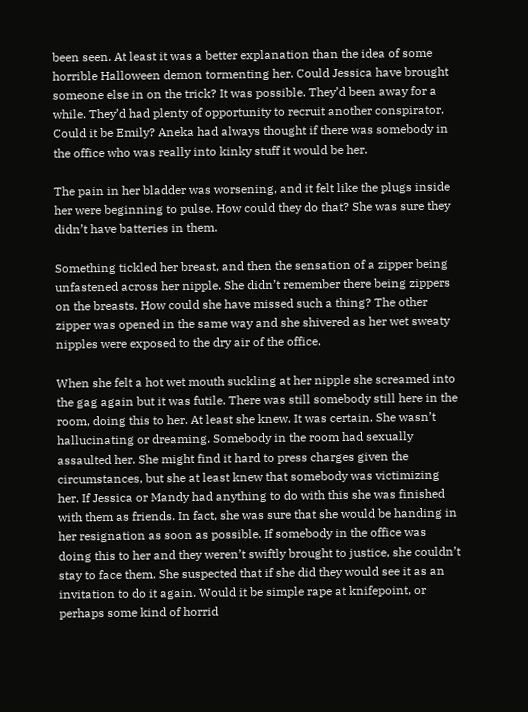been seen. At least it was a better explanation than the idea of some horrible Halloween demon tormenting her. Could Jessica have brought someone else in on the trick? It was possible. They’d been away for a while. They’d had plenty of opportunity to recruit another conspirator. Could it be Emily? Aneka had always thought if there was somebody in the office who was really into kinky stuff it would be her.

The pain in her bladder was worsening, and it felt like the plugs inside her were beginning to pulse. How could they do that? She was sure they didn’t have batteries in them.

Something tickled her breast, and then the sensation of a zipper being unfastened across her nipple. She didn’t remember there being zippers on the breasts. How could she have missed such a thing? The other zipper was opened in the same way and she shivered as her wet sweaty nipples were exposed to the dry air of the office.

When she felt a hot wet mouth suckling at her nipple she screamed into the gag again but it was futile. There was still somebody still here in the room, doing this to her. At least she knew. It was certain. She wasn’t hallucinating or dreaming. Somebody in the room had sexually assaulted her. She might find it hard to press charges given the circumstances, but she at least knew that somebody was victimizing her. If Jessica or Mandy had anything to do with this she was finished with them as friends. In fact, she was sure that she would be handing in her resignation as soon as possible. If somebody in the office was doing this to her and they weren’t swiftly brought to justice, she couldn’t stay to face them. She suspected that if she did they would see it as an invitation to do it again. Would it be simple rape at knifepoint, or perhaps some kind of horrid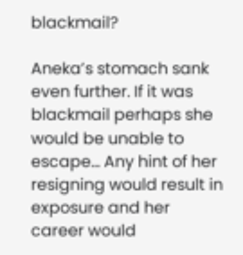blackmail?

Aneka’s stomach sank even further. If it was blackmail perhaps she would be unable to escape… Any hint of her resigning would result in exposure and her career would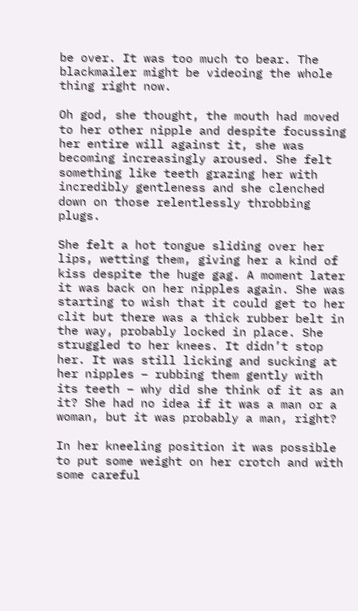be over. It was too much to bear. The blackmailer might be videoing the whole thing right now.

Oh god, she thought, the mouth had moved to her other nipple and despite focussing her entire will against it, she was becoming increasingly aroused. She felt something like teeth grazing her with incredibly gentleness and she clenched down on those relentlessly throbbing plugs.

She felt a hot tongue sliding over her lips, wetting them, giving her a kind of kiss despite the huge gag. A moment later it was back on her nipples again. She was starting to wish that it could get to her clit but there was a thick rubber belt in the way, probably locked in place. She struggled to her knees. It didn’t stop her. It was still licking and sucking at her nipples – rubbing them gently with its teeth – why did she think of it as an it? She had no idea if it was a man or a woman, but it was probably a man, right?

In her kneeling position it was possible to put some weight on her crotch and with some careful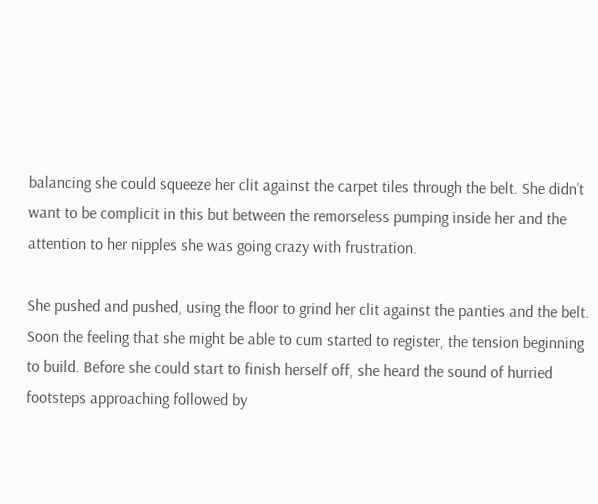balancing she could squeeze her clit against the carpet tiles through the belt. She didn’t want to be complicit in this but between the remorseless pumping inside her and the attention to her nipples she was going crazy with frustration.

She pushed and pushed, using the floor to grind her clit against the panties and the belt.  Soon the feeling that she might be able to cum started to register, the tension beginning to build. Before she could start to finish herself off, she heard the sound of hurried footsteps approaching followed by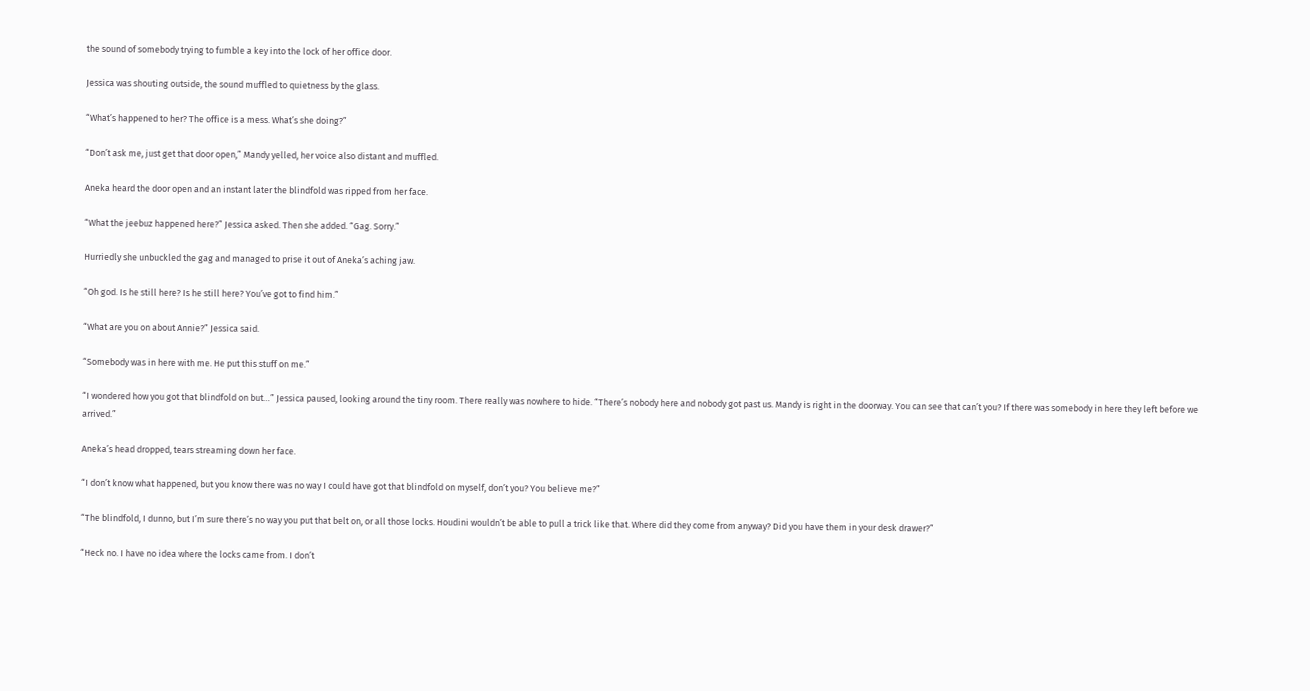the sound of somebody trying to fumble a key into the lock of her office door.

Jessica was shouting outside, the sound muffled to quietness by the glass.

“What’s happened to her? The office is a mess. What’s she doing?”

“Don’t ask me, just get that door open,” Mandy yelled, her voice also distant and muffled.

Aneka heard the door open and an instant later the blindfold was ripped from her face.

“What the jeebuz happened here?” Jessica asked. Then she added. “Gag. Sorry.”

Hurriedly she unbuckled the gag and managed to prise it out of Aneka’s aching jaw.

“Oh god. Is he still here? Is he still here? You’ve got to find him.”

“What are you on about Annie?” Jessica said.

“Somebody was in here with me. He put this stuff on me.”

“I wondered how you got that blindfold on but…” Jessica paused, looking around the tiny room. There really was nowhere to hide. “There’s nobody here and nobody got past us. Mandy is right in the doorway. You can see that can’t you? If there was somebody in here they left before we arrived.”

Aneka’s head dropped, tears streaming down her face.

“I don’t know what happened, but you know there was no way I could have got that blindfold on myself, don’t you? You believe me?”

“The blindfold, I dunno, but I’m sure there’s no way you put that belt on, or all those locks. Houdini wouldn’t be able to pull a trick like that. Where did they come from anyway? Did you have them in your desk drawer?”

“Heck no. I have no idea where the locks came from. I don’t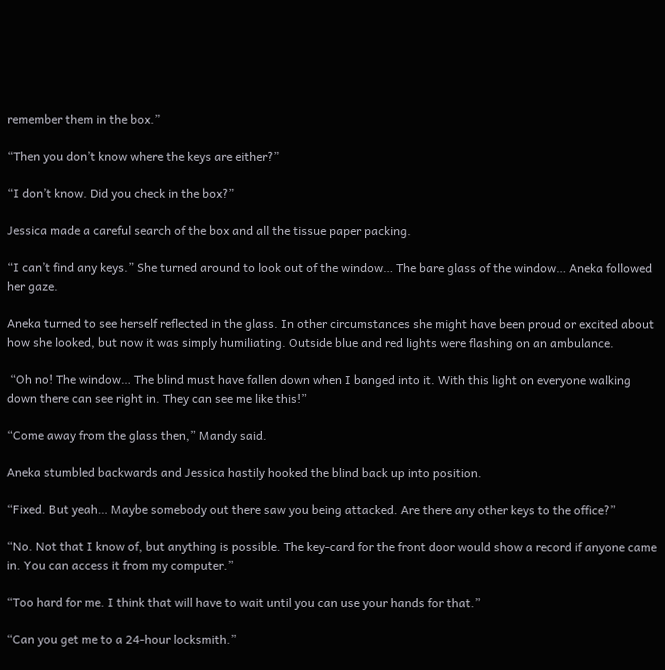remember them in the box.”

“Then you don’t know where the keys are either?”

“I don’t know. Did you check in the box?”

Jessica made a careful search of the box and all the tissue paper packing.

“I can’t find any keys.” She turned around to look out of the window… The bare glass of the window… Aneka followed her gaze.

Aneka turned to see herself reflected in the glass. In other circumstances she might have been proud or excited about how she looked, but now it was simply humiliating. Outside blue and red lights were flashing on an ambulance.

 “Oh no! The window… The blind must have fallen down when I banged into it. With this light on everyone walking down there can see right in. They can see me like this!”

“Come away from the glass then,” Mandy said.

Aneka stumbled backwards and Jessica hastily hooked the blind back up into position.

“Fixed. But yeah… Maybe somebody out there saw you being attacked. Are there any other keys to the office?”

“No. Not that I know of, but anything is possible. The key-card for the front door would show a record if anyone came in. You can access it from my computer.”

“Too hard for me. I think that will have to wait until you can use your hands for that.”

“Can you get me to a 24-hour locksmith.”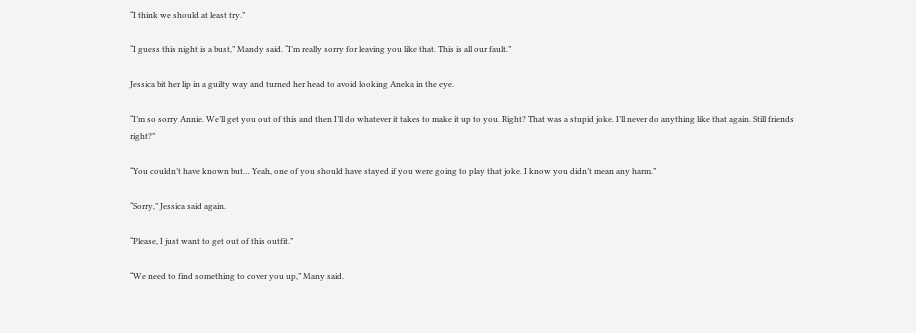“I think we should at least try.”

“I guess this night is a bust,” Mandy said. “I’m really sorry for leaving you like that. This is all our fault.”

Jessica bit her lip in a guilty way and turned her head to avoid looking Aneka in the eye.

“I’m so sorry Annie. We’ll get you out of this and then I’ll do whatever it takes to make it up to you. Right? That was a stupid joke. I’ll never do anything like that again. Still friends right?”

“You couldn’t have known but… Yeah, one of you should have stayed if you were going to play that joke. I know you didn’t mean any harm.”

“Sorry,” Jessica said again.

“Please, I just want to get out of this outfit.”

“We need to find something to cover you up,” Many said.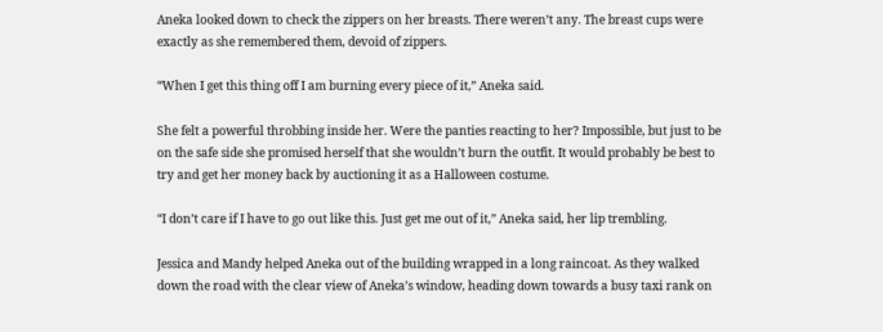Aneka looked down to check the zippers on her breasts. There weren’t any. The breast cups were exactly as she remembered them, devoid of zippers.

“When I get this thing off I am burning every piece of it,” Aneka said.

She felt a powerful throbbing inside her. Were the panties reacting to her? Impossible, but just to be on the safe side she promised herself that she wouldn’t burn the outfit. It would probably be best to try and get her money back by auctioning it as a Halloween costume.

“I don’t care if I have to go out like this. Just get me out of it,” Aneka said, her lip trembling.

Jessica and Mandy helped Aneka out of the building wrapped in a long raincoat. As they walked down the road with the clear view of Aneka’s window, heading down towards a busy taxi rank on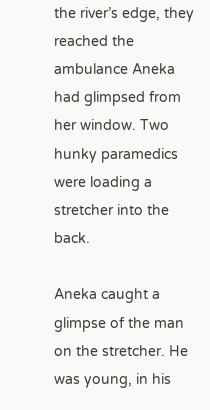the river’s edge, they reached the ambulance Aneka had glimpsed from her window. Two hunky paramedics were loading a stretcher into the back.

Aneka caught a glimpse of the man on the stretcher. He was young, in his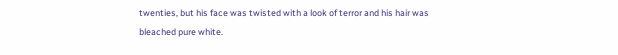twenties, but his face was twisted with a look of terror and his hair was bleached pure white.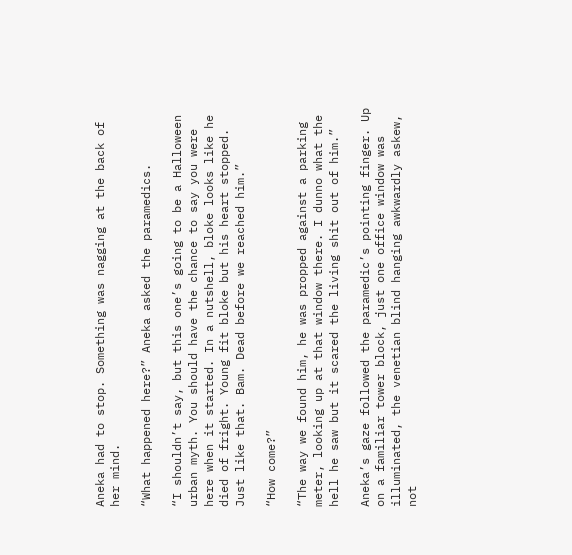Aneka had to stop. Something was nagging at the back of her mind.

“What happened here?” Aneka asked the paramedics.

“I shouldn’t say, but this one’s going to be a Halloween urban myth. You should have the chance to say you were here when it started. In a nutshell, bloke looks like he died of fright. Young fit bloke but his heart stopped. Just like that. Bam. Dead before we reached him.”

“How come?”

“The way we found him, he was propped against a parking meter, looking up at that window there. I dunno what the hell he saw but it scared the living shit out of him.”

Aneka’s gaze followed the paramedic’s pointing finger. Up on a familiar tower block, just one office window was illuminated, the venetian blind hanging awkwardly askew, not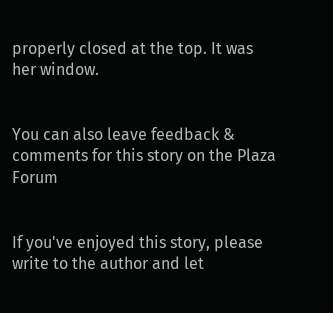properly closed at the top. It was her window.


You can also leave feedback & comments for this story on the Plaza Forum


If you've enjoyed this story, please write to the author and let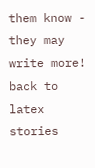them know - they may write more!
back to
latex stories